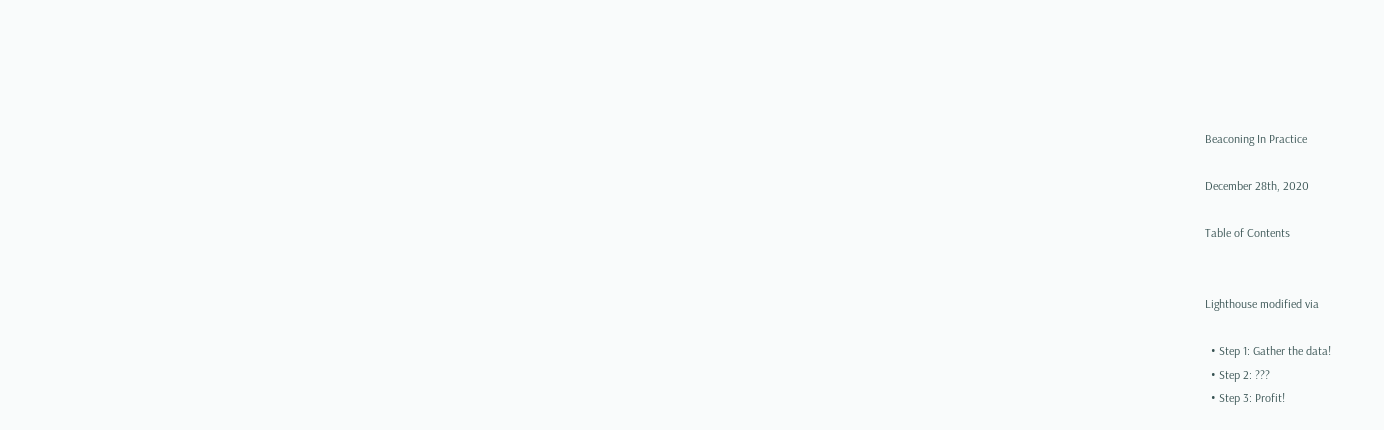Beaconing In Practice

December 28th, 2020

Table of Contents


Lighthouse modified via

  • Step 1: Gather the data!
  • Step 2: ???
  • Step 3: Profit!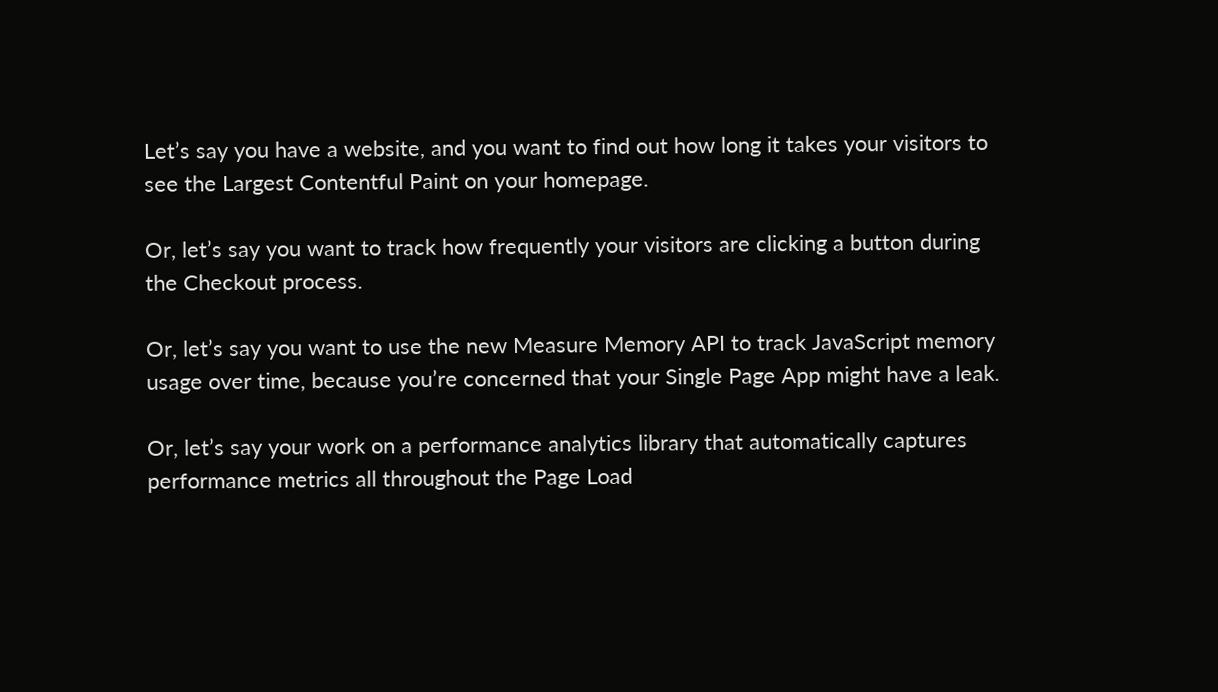Let’s say you have a website, and you want to find out how long it takes your visitors to see the Largest Contentful Paint on your homepage.

Or, let’s say you want to track how frequently your visitors are clicking a button during the Checkout process.

Or, let’s say you want to use the new Measure Memory API to track JavaScript memory usage over time, because you’re concerned that your Single Page App might have a leak.

Or, let’s say your work on a performance analytics library that automatically captures performance metrics all throughout the Page Load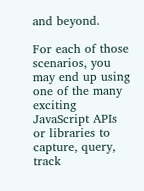and beyond.

For each of those scenarios, you may end up using one of the many exciting JavaScript APIs or libraries to capture, query, track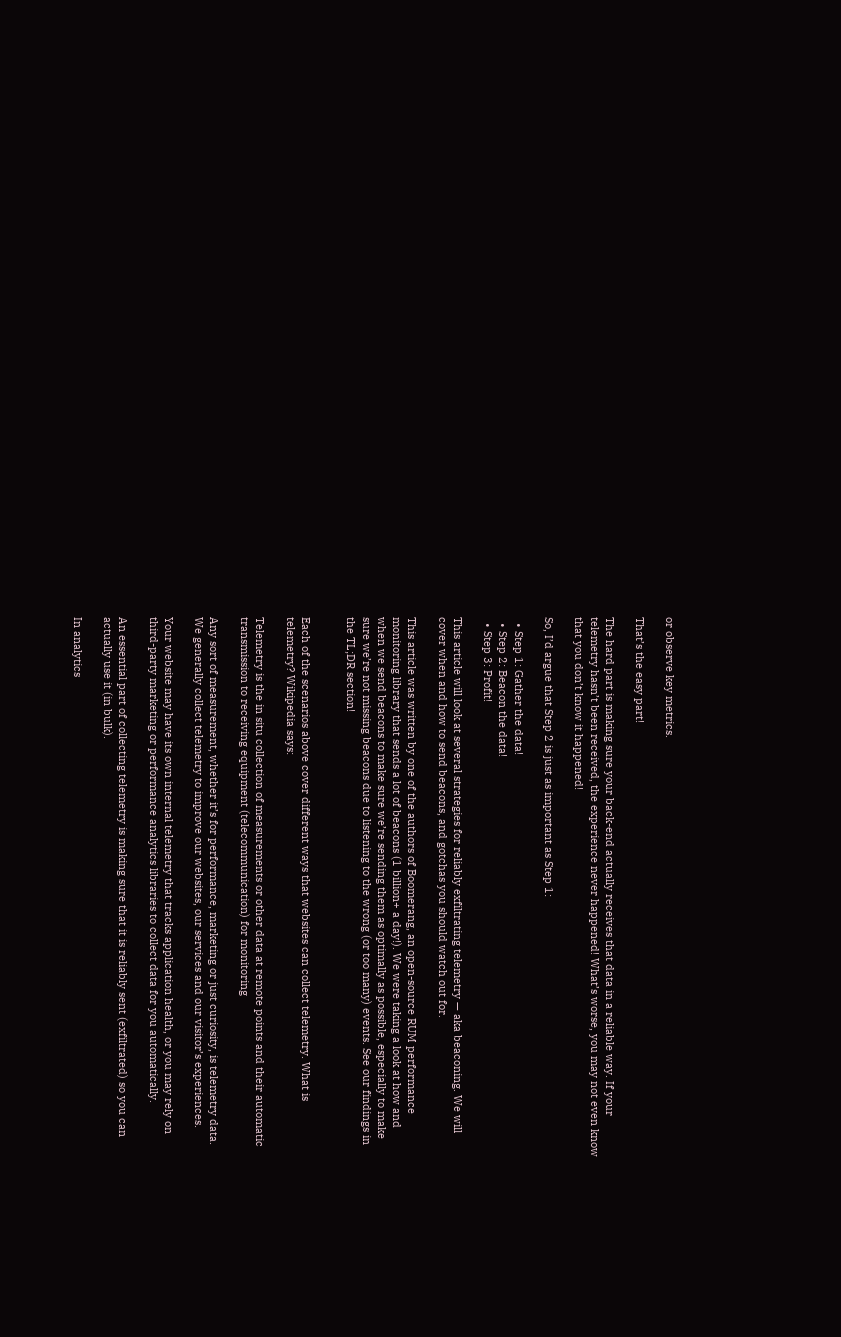or observe key metrics.

That’s the easy part!

The hard part is making sure your back-end actually receives that data in a reliable way. If your telemetry hasn’t been received, the experience never happened! What’s worse, you may not even know that you don’t know it happened!

So, I’d argue that Step 2 is just as important as Step 1:

  • Step 1: Gather the data!
  • Step 2: Beacon the data!
  • Step 3: Profit!

This article will look at several strategies for reliably exfiltrating telemetry — aka beaconing. We will cover when and how to send beacons, and gotchas you should watch out for.

This article was written by one of the authors of Boomerang, an open-source RUM performance monitoring library that sends a lot of beacons (1 billion+ a day!). We were taking a look at how and when we send beacons to make sure we’re sending them as optimally as possible, especially to make sure we’re not missing beacons due to listening to the wrong (or too many) events. See our findings in the TL;DR section!


Each of the scenarios above cover different ways that websites can collect telemetry. What is telemetry? Wikipedia says:

Telemetry is the in situ collection of measurements or other data at remote points and their automatic transmission to receiving equipment (telecommunication) for monitoring

Any sort of measurement, whether it’s for performance, marketing or just curiosity, is telemetry data. We generally collect telemetry to improve our websites, our services and our visitor’s experiences.

Your website may have its own internal telemetry that tracks application health, or you may rely on third-party marketing or performance analytics libraries to collect data for you automatically.

An essential part of collecting telemetry is making sure that it is reliably sent (exfiltrated) so you can actually use it (in bulk).

In analytics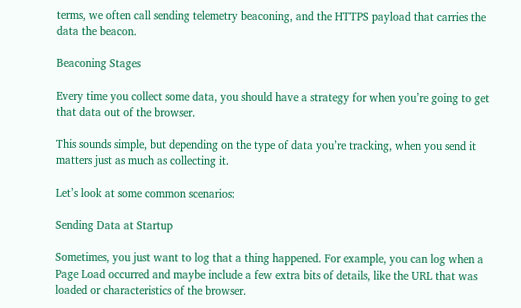terms, we often call sending telemetry beaconing, and the HTTPS payload that carries the data the beacon.

Beaconing Stages

Every time you collect some data, you should have a strategy for when you’re going to get that data out of the browser.

This sounds simple, but depending on the type of data you’re tracking, when you send it matters just as much as collecting it.

Let’s look at some common scenarios:

Sending Data at Startup

Sometimes, you just want to log that a thing happened. For example, you can log when a Page Load occurred and maybe include a few extra bits of details, like the URL that was loaded or characteristics of the browser.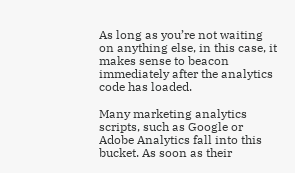As long as you’re not waiting on anything else, in this case, it makes sense to beacon immediately after the analytics code has loaded.

Many marketing analytics scripts, such as Google or Adobe Analytics fall into this bucket. As soon as their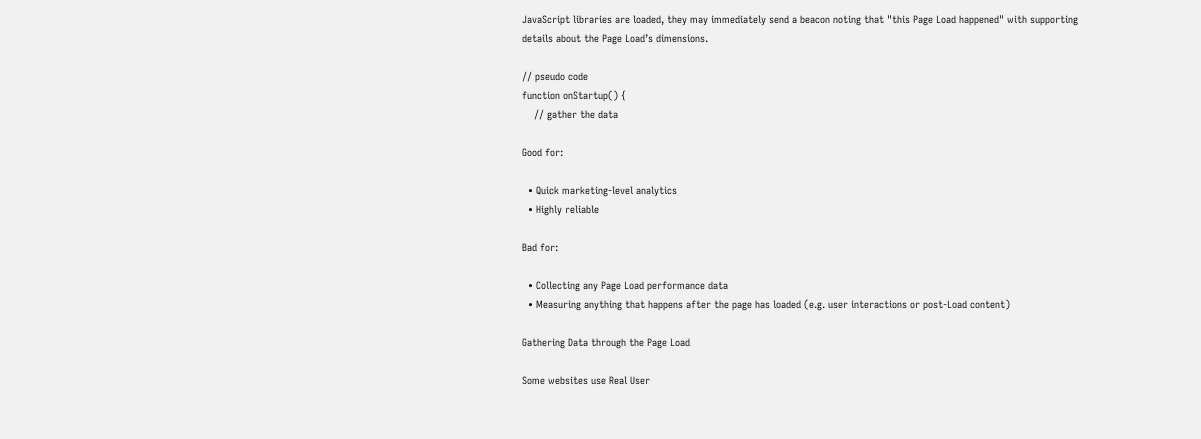JavaScript libraries are loaded, they may immediately send a beacon noting that "this Page Load happened" with supporting details about the Page Load’s dimensions.

// pseudo code
function onStartup() {
    // gather the data

Good for:

  • Quick marketing-level analytics
  • Highly reliable

Bad for:

  • Collecting any Page Load performance data
  • Measuring anything that happens after the page has loaded (e.g. user interactions or post-Load content)

Gathering Data through the Page Load

Some websites use Real User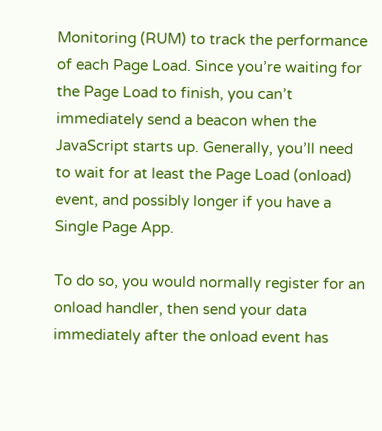Monitoring (RUM) to track the performance of each Page Load. Since you’re waiting for the Page Load to finish, you can’t immediately send a beacon when the JavaScript starts up. Generally, you’ll need to wait for at least the Page Load (onload) event, and possibly longer if you have a Single Page App.

To do so, you would normally register for an onload handler, then send your data immediately after the onload event has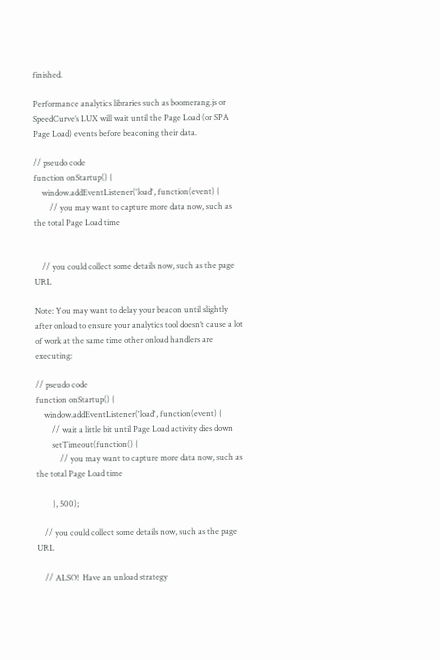finished.

Performance analytics libraries such as boomerang.js or SpeedCurve’s LUX will wait until the Page Load (or SPA Page Load) events before beaconing their data.

// pseudo code
function onStartup() {
    window.addEventListener('load', function(event) {
        // you may want to capture more data now, such as the total Page Load time


    // you could collect some details now, such as the page URL

Note: You may want to delay your beacon until slightly after onload to ensure your analytics tool doesn’t cause a lot of work at the same time other onload handlers are executing:

// pseudo code
function onStartup() {
    window.addEventListener('load', function(event) {
        // wait a little bit until Page Load activity dies down
        setTimeout(function() {
            // you may want to capture more data now, such as the total Page Load time

        }, 500);

    // you could collect some details now, such as the page URL

    // ALSO!  Have an unload strategy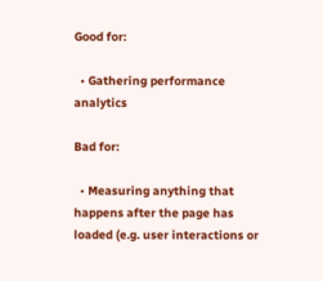Good for:

  • Gathering performance analytics

Bad for:

  • Measuring anything that happens after the page has loaded (e.g. user interactions or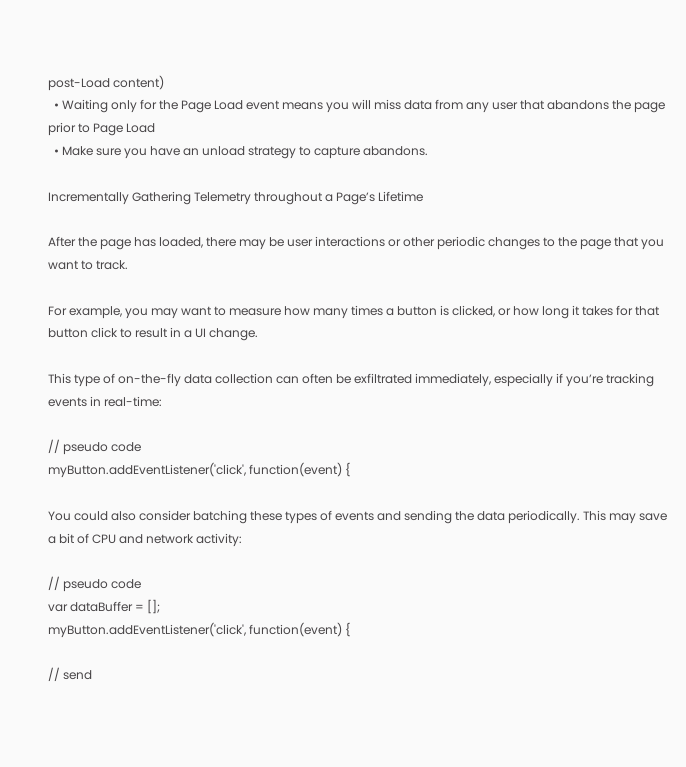post-Load content)
  • Waiting only for the Page Load event means you will miss data from any user that abandons the page prior to Page Load
  • Make sure you have an unload strategy to capture abandons.

Incrementally Gathering Telemetry throughout a Page’s Lifetime

After the page has loaded, there may be user interactions or other periodic changes to the page that you want to track.

For example, you may want to measure how many times a button is clicked, or how long it takes for that button click to result in a UI change.

This type of on-the-fly data collection can often be exfiltrated immediately, especially if you’re tracking events in real-time:

// pseudo code
myButton.addEventListener('click', function(event) {

You could also consider batching these types of events and sending the data periodically. This may save a bit of CPU and network activity:

// pseudo code
var dataBuffer = [];
myButton.addEventListener('click', function(event) {

// send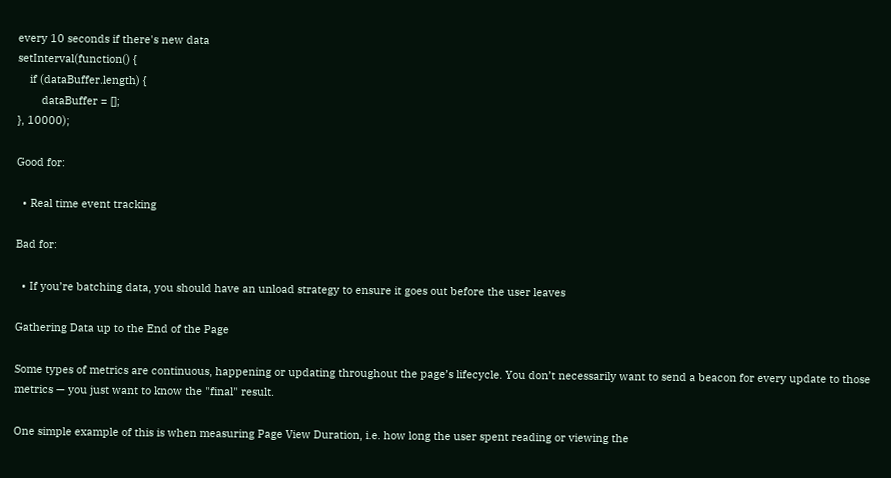every 10 seconds if there's new data
setInterval(function() {
    if (dataBuffer.length) {
        dataBuffer = [];
}, 10000);

Good for:

  • Real time event tracking

Bad for:

  • If you’re batching data, you should have an unload strategy to ensure it goes out before the user leaves

Gathering Data up to the End of the Page

Some types of metrics are continuous, happening or updating throughout the page’s lifecycle. You don’t necessarily want to send a beacon for every update to those metrics — you just want to know the "final" result.

One simple example of this is when measuring Page View Duration, i.e. how long the user spent reading or viewing the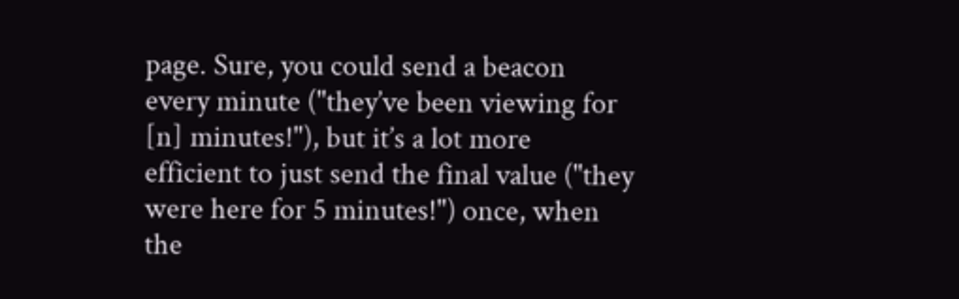page. Sure, you could send a beacon every minute ("they’ve been viewing for [n] minutes!"), but it’s a lot more efficient to just send the final value ("they were here for 5 minutes!") once, when the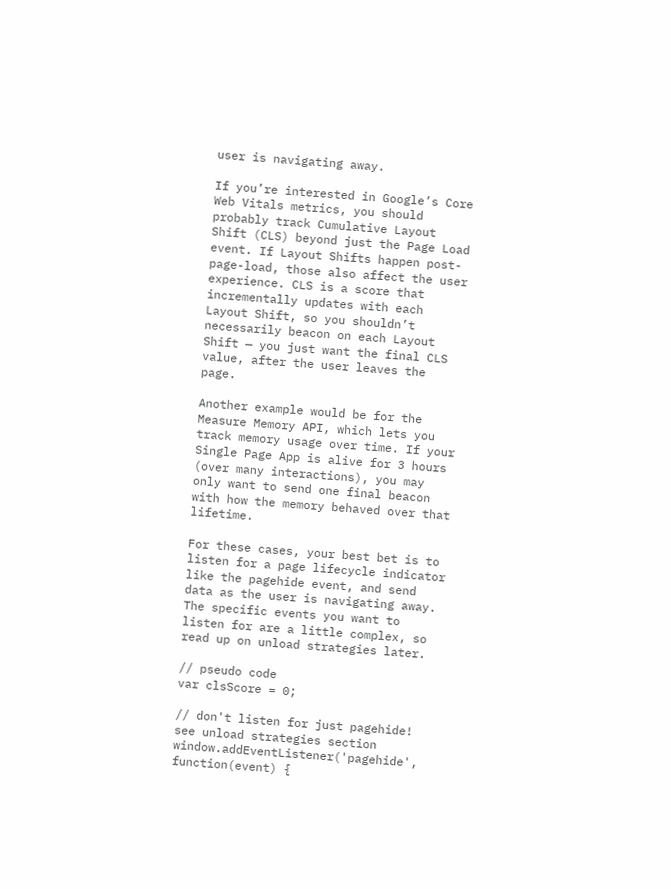user is navigating away.

If you’re interested in Google’s Core Web Vitals metrics, you should probably track Cumulative Layout Shift (CLS) beyond just the Page Load event. If Layout Shifts happen post-page-load, those also affect the user experience. CLS is a score that incrementally updates with each Layout Shift, so you shouldn’t necessarily beacon on each Layout Shift — you just want the final CLS value, after the user leaves the page.

Another example would be for the Measure Memory API, which lets you track memory usage over time. If your Single Page App is alive for 3 hours (over many interactions), you may only want to send one final beacon with how the memory behaved over that lifetime.

For these cases, your best bet is to listen for a page lifecycle indicator like the pagehide event, and send data as the user is navigating away. The specific events you want to listen for are a little complex, so read up on unload strategies later.

// pseudo code
var clsScore = 0;

// don't listen for just pagehide!  see unload strategies section
window.addEventListener('pagehide', function(event) {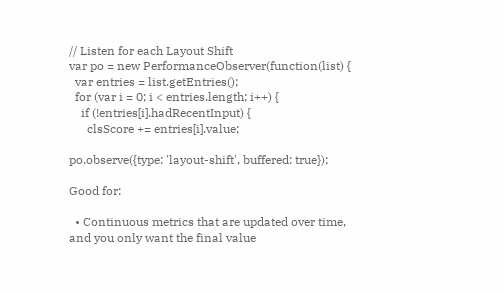// Listen for each Layout Shift
var po = new PerformanceObserver(function(list) {
  var entries = list.getEntries();
  for (var i = 0; i < entries.length; i++) {
    if (!entries[i].hadRecentInput) {
      clsScore += entries[i].value;

po.observe({type: 'layout-shift', buffered: true});

Good for:

  • Continuous metrics that are updated over time, and you only want the final value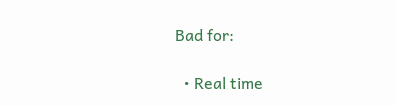Bad for:

  • Real time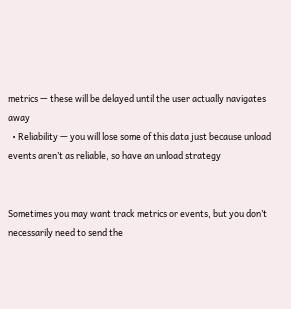metrics — these will be delayed until the user actually navigates away
  • Reliability — you will lose some of this data just because unload events aren’t as reliable, so have an unload strategy


Sometimes you may want track metrics or events, but you don’t necessarily need to send the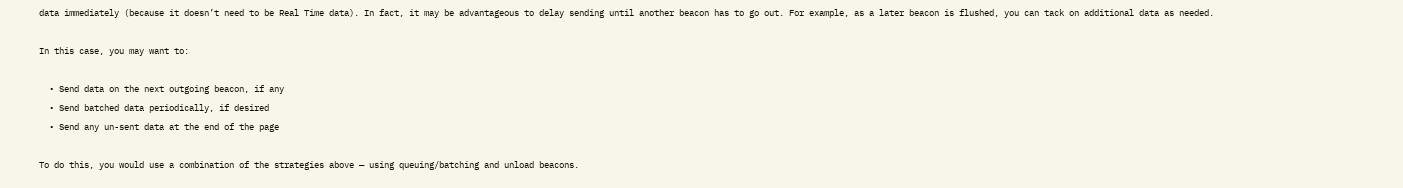data immediately (because it doesn’t need to be Real Time data). In fact, it may be advantageous to delay sending until another beacon has to go out. For example, as a later beacon is flushed, you can tack on additional data as needed.

In this case, you may want to:

  • Send data on the next outgoing beacon, if any
  • Send batched data periodically, if desired
  • Send any un-sent data at the end of the page

To do this, you would use a combination of the strategies above — using queuing/batching and unload beacons.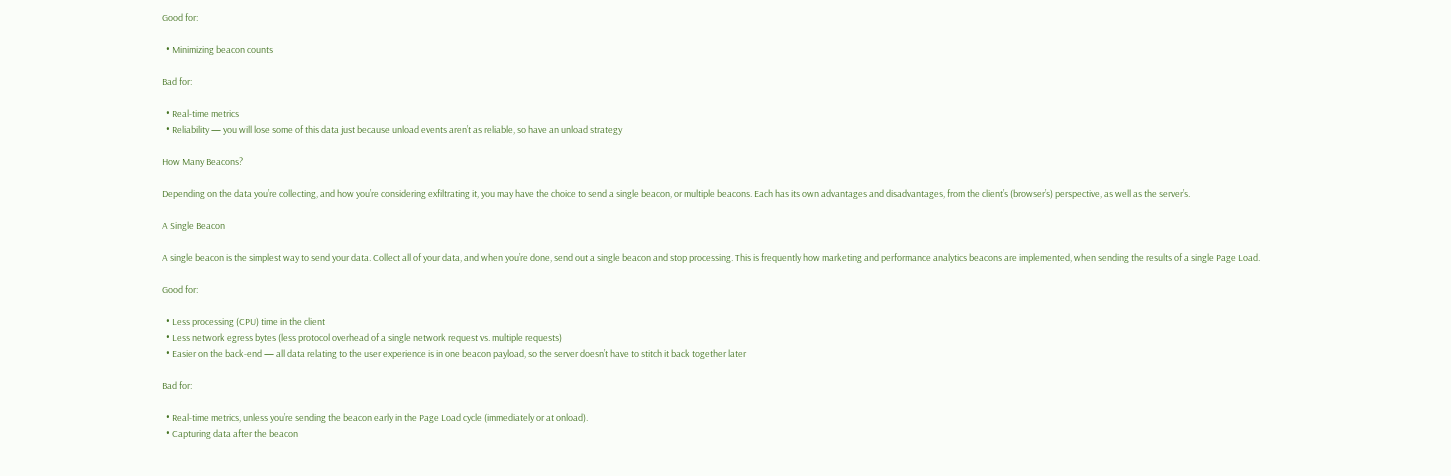Good for:

  • Minimizing beacon counts

Bad for:

  • Real-time metrics
  • Reliability — you will lose some of this data just because unload events aren’t as reliable, so have an unload strategy

How Many Beacons?

Depending on the data you’re collecting, and how you’re considering exfiltrating it, you may have the choice to send a single beacon, or multiple beacons. Each has its own advantages and disadvantages, from the client’s (browser’s) perspective, as well as the server’s.

A Single Beacon

A single beacon is the simplest way to send your data. Collect all of your data, and when you’re done, send out a single beacon and stop processing. This is frequently how marketing and performance analytics beacons are implemented, when sending the results of a single Page Load.

Good for:

  • Less processing (CPU) time in the client
  • Less network egress bytes (less protocol overhead of a single network request vs. multiple requests)
  • Easier on the back-end — all data relating to the user experience is in one beacon payload, so the server doesn’t have to stitch it back together later

Bad for:

  • Real-time metrics, unless you’re sending the beacon early in the Page Load cycle (immediately or at onload).
  • Capturing data after the beacon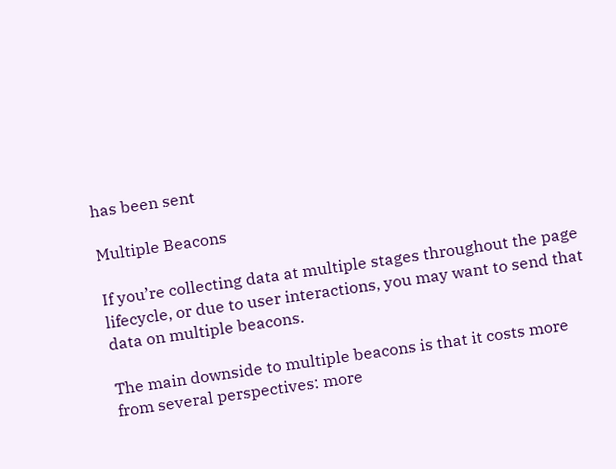has been sent

Multiple Beacons

If you’re collecting data at multiple stages throughout the page lifecycle, or due to user interactions, you may want to send that data on multiple beacons.

The main downside to multiple beacons is that it costs more from several perspectives: more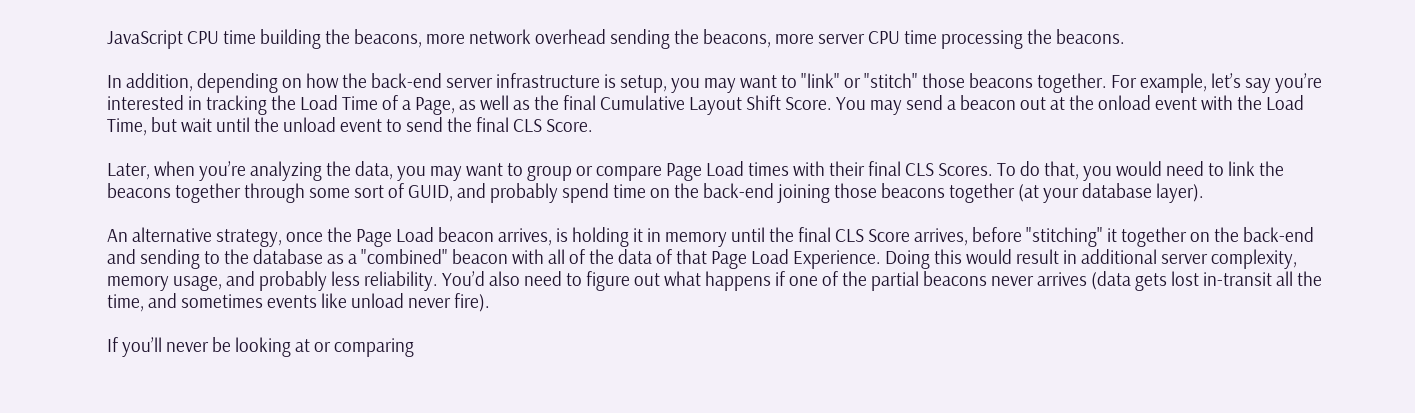JavaScript CPU time building the beacons, more network overhead sending the beacons, more server CPU time processing the beacons.

In addition, depending on how the back-end server infrastructure is setup, you may want to "link" or "stitch" those beacons together. For example, let’s say you’re interested in tracking the Load Time of a Page, as well as the final Cumulative Layout Shift Score. You may send a beacon out at the onload event with the Load Time, but wait until the unload event to send the final CLS Score.

Later, when you’re analyzing the data, you may want to group or compare Page Load times with their final CLS Scores. To do that, you would need to link the beacons together through some sort of GUID, and probably spend time on the back-end joining those beacons together (at your database layer).

An alternative strategy, once the Page Load beacon arrives, is holding it in memory until the final CLS Score arrives, before "stitching" it together on the back-end and sending to the database as a "combined" beacon with all of the data of that Page Load Experience. Doing this would result in additional server complexity, memory usage, and probably less reliability. You’d also need to figure out what happens if one of the partial beacons never arrives (data gets lost in-transit all the time, and sometimes events like unload never fire).

If you’ll never be looking at or comparing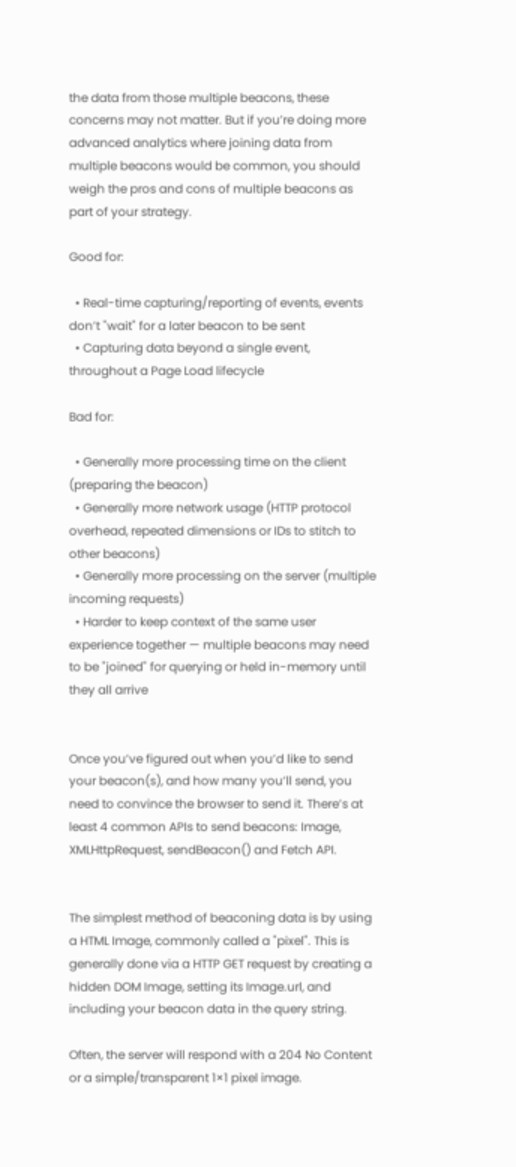the data from those multiple beacons, these concerns may not matter. But if you’re doing more advanced analytics where joining data from multiple beacons would be common, you should weigh the pros and cons of multiple beacons as part of your strategy.

Good for:

  • Real-time capturing/reporting of events, events don’t "wait" for a later beacon to be sent
  • Capturing data beyond a single event, throughout a Page Load lifecycle

Bad for:

  • Generally more processing time on the client (preparing the beacon)
  • Generally more network usage (HTTP protocol overhead, repeated dimensions or IDs to stitch to other beacons)
  • Generally more processing on the server (multiple incoming requests)
  • Harder to keep context of the same user experience together — multiple beacons may need to be "joined" for querying or held in-memory until they all arrive


Once you’ve figured out when you’d like to send your beacon(s), and how many you’ll send, you need to convince the browser to send it. There’s at least 4 common APIs to send beacons: Image, XMLHttpRequest, sendBeacon() and Fetch API.


The simplest method of beaconing data is by using a HTML Image, commonly called a "pixel". This is generally done via a HTTP GET request by creating a hidden DOM Image, setting its Image.url, and including your beacon data in the query string.

Often, the server will respond with a 204 No Content or a simple/transparent 1×1 pixel image.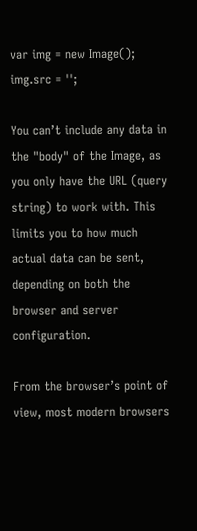var img = new Image();
img.src = '';

You can’t include any data in the "body" of the Image, as you only have the URL (query string) to work with. This limits you to how much actual data can be sent, depending on both the browser and server configuration.

From the browser’s point of view, most modern browsers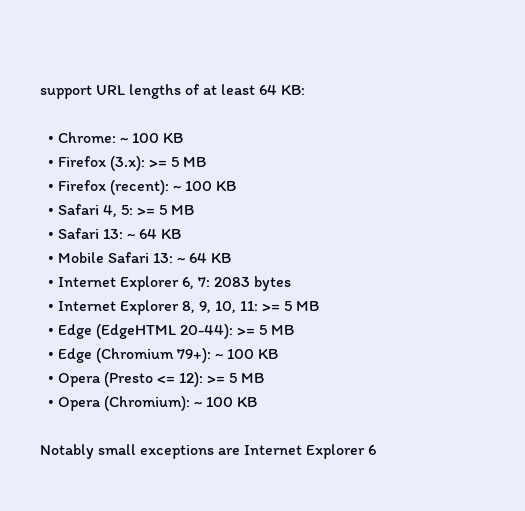support URL lengths of at least 64 KB:

  • Chrome: ~ 100 KB
  • Firefox (3.x): >= 5 MB
  • Firefox (recent): ~ 100 KB
  • Safari 4, 5: >= 5 MB
  • Safari 13: ~ 64 KB
  • Mobile Safari 13: ~ 64 KB
  • Internet Explorer 6, 7: 2083 bytes
  • Internet Explorer 8, 9, 10, 11: >= 5 MB
  • Edge (EdgeHTML 20-44): >= 5 MB
  • Edge (Chromium 79+): ~ 100 KB
  • Opera (Presto <= 12): >= 5 MB
  • Opera (Chromium): ~ 100 KB

Notably small exceptions are Internet Explorer 6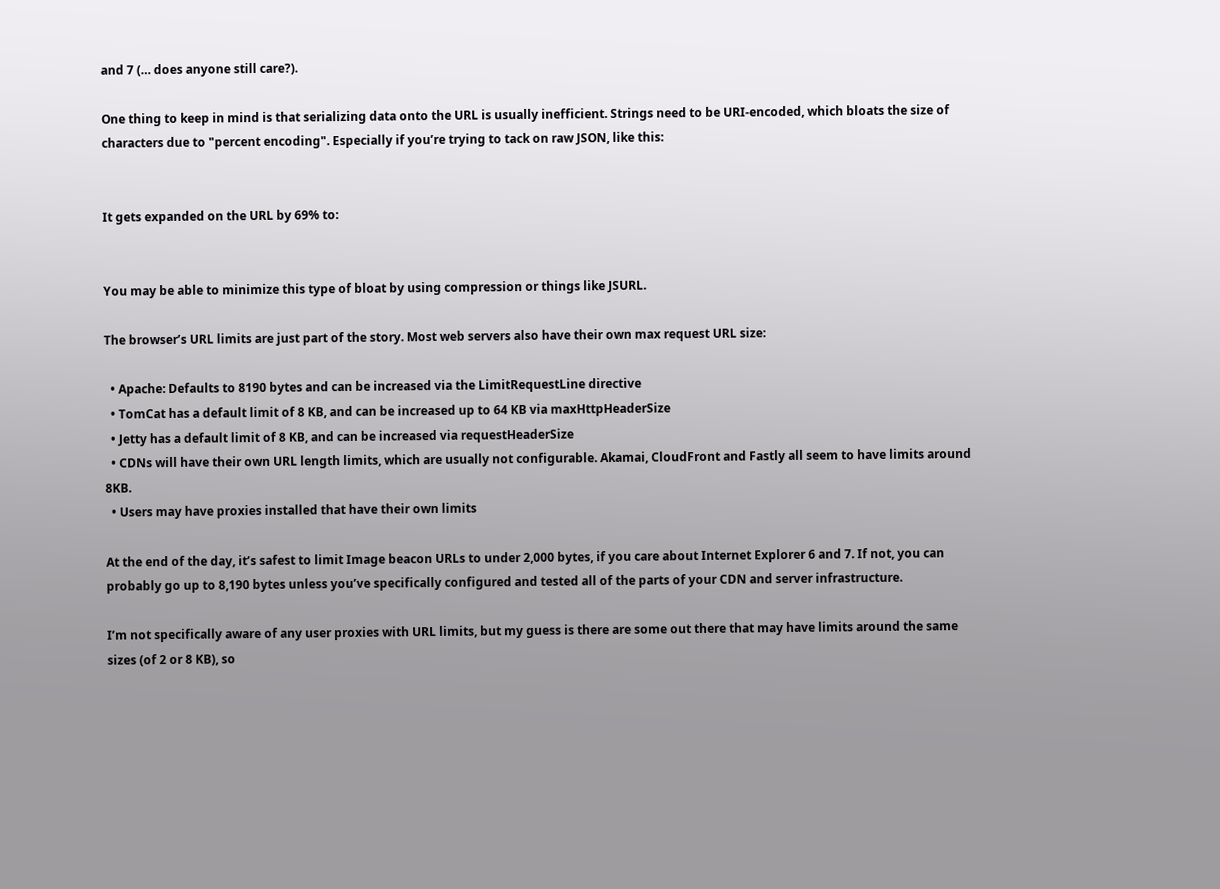and 7 (… does anyone still care?).

One thing to keep in mind is that serializing data onto the URL is usually inefficient. Strings need to be URI-encoded, which bloats the size of characters due to "percent encoding". Especially if you’re trying to tack on raw JSON, like this:


It gets expanded on the URL by 69% to:


You may be able to minimize this type of bloat by using compression or things like JSURL.

The browser’s URL limits are just part of the story. Most web servers also have their own max request URL size:

  • Apache: Defaults to 8190 bytes and can be increased via the LimitRequestLine directive
  • TomCat has a default limit of 8 KB, and can be increased up to 64 KB via maxHttpHeaderSize
  • Jetty has a default limit of 8 KB, and can be increased via requestHeaderSize
  • CDNs will have their own URL length limits, which are usually not configurable. Akamai, CloudFront and Fastly all seem to have limits around 8KB.
  • Users may have proxies installed that have their own limits

At the end of the day, it’s safest to limit Image beacon URLs to under 2,000 bytes, if you care about Internet Explorer 6 and 7. If not, you can probably go up to 8,190 bytes unless you’ve specifically configured and tested all of the parts of your CDN and server infrastructure.

I’m not specifically aware of any user proxies with URL limits, but my guess is there are some out there that may have limits around the same sizes (of 2 or 8 KB), so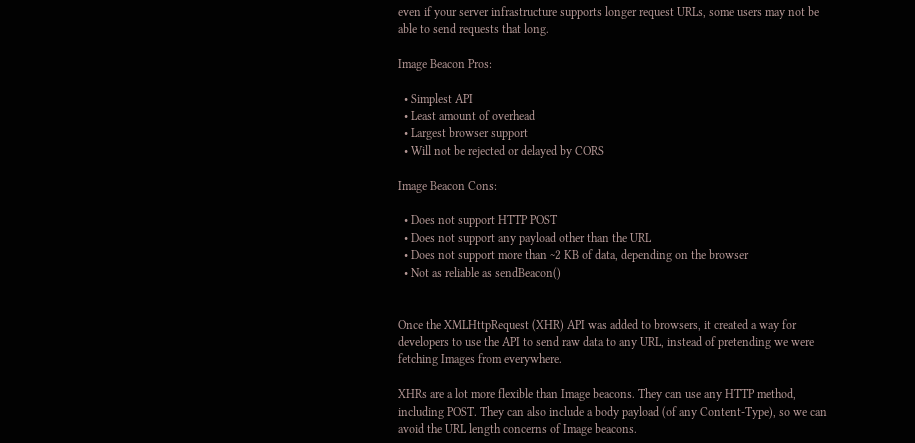even if your server infrastructure supports longer request URLs, some users may not be able to send requests that long.

Image Beacon Pros:

  • Simplest API
  • Least amount of overhead
  • Largest browser support
  • Will not be rejected or delayed by CORS

Image Beacon Cons:

  • Does not support HTTP POST
  • Does not support any payload other than the URL
  • Does not support more than ~2 KB of data, depending on the browser
  • Not as reliable as sendBeacon()


Once the XMLHttpRequest (XHR) API was added to browsers, it created a way for developers to use the API to send raw data to any URL, instead of pretending we were fetching Images from everywhere.

XHRs are a lot more flexible than Image beacons. They can use any HTTP method, including POST. They can also include a body payload (of any Content-Type), so we can avoid the URL length concerns of Image beacons.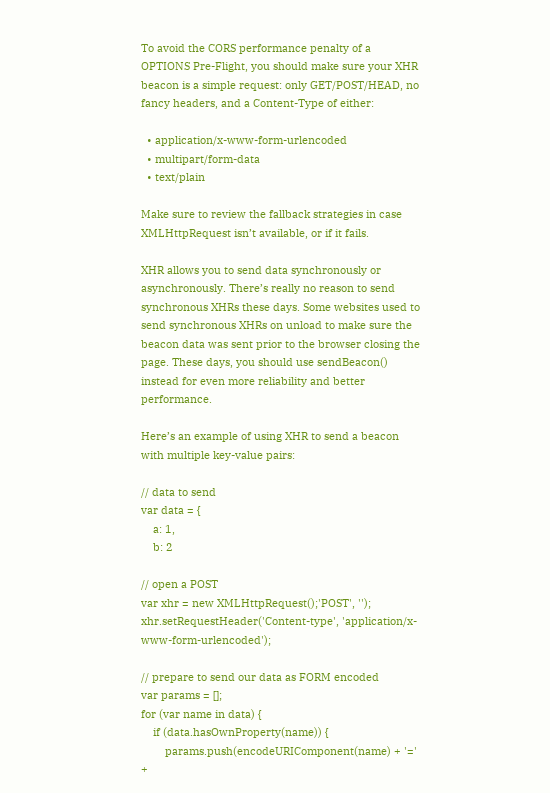To avoid the CORS performance penalty of a OPTIONS Pre-Flight, you should make sure your XHR beacon is a simple request: only GET/POST/HEAD, no fancy headers, and a Content-Type of either:

  • application/x-www-form-urlencoded
  • multipart/form-data
  • text/plain

Make sure to review the fallback strategies in case XMLHttpRequest isn’t available, or if it fails.

XHR allows you to send data synchronously or asynchronously. There’s really no reason to send synchronous XHRs these days. Some websites used to send synchronous XHRs on unload to make sure the beacon data was sent prior to the browser closing the page. These days, you should use sendBeacon() instead for even more reliability and better performance.

Here’s an example of using XHR to send a beacon with multiple key-value pairs:

// data to send
var data = {
    a: 1,
    b: 2

// open a POST
var xhr = new XMLHttpRequest();'POST', '');
xhr.setRequestHeader('Content-type', 'application/x-www-form-urlencoded');

// prepare to send our data as FORM encoded
var params = [];
for (var name in data) {
    if (data.hasOwnProperty(name)) {
        params.push(encodeURIComponent(name) + '=' +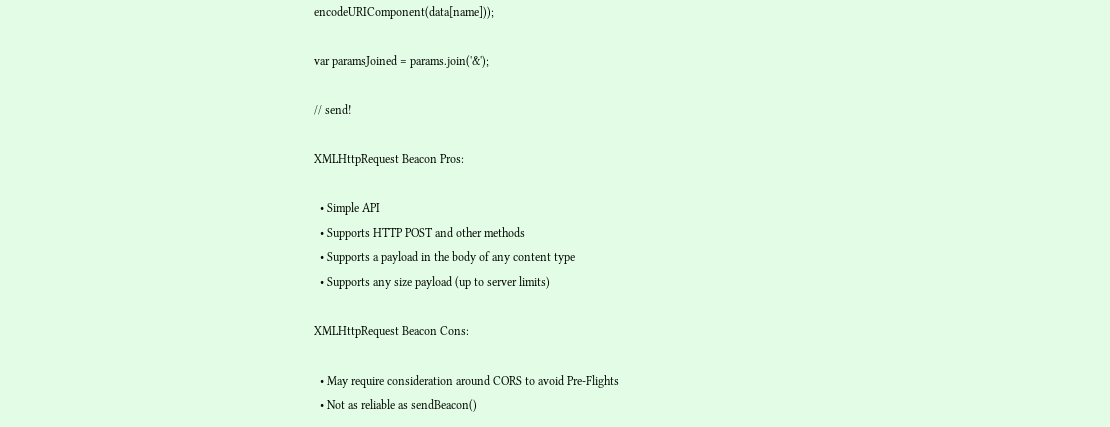encodeURIComponent(data[name]));

var paramsJoined = params.join('&');

// send!

XMLHttpRequest Beacon Pros:

  • Simple API
  • Supports HTTP POST and other methods
  • Supports a payload in the body of any content type
  • Supports any size payload (up to server limits)

XMLHttpRequest Beacon Cons:

  • May require consideration around CORS to avoid Pre-Flights
  • Not as reliable as sendBeacon()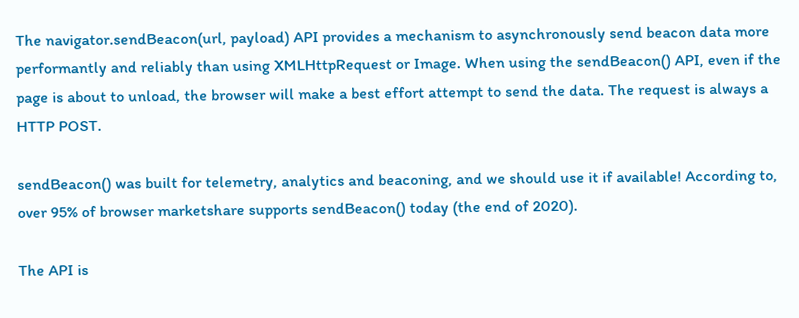The navigator.sendBeacon(url, payload) API provides a mechanism to asynchronously send beacon data more performantly and reliably than using XMLHttpRequest or Image. When using the sendBeacon() API, even if the page is about to unload, the browser will make a best effort attempt to send the data. The request is always a HTTP POST.

sendBeacon() was built for telemetry, analytics and beaconing, and we should use it if available! According to, over 95% of browser marketshare supports sendBeacon() today (the end of 2020).

The API is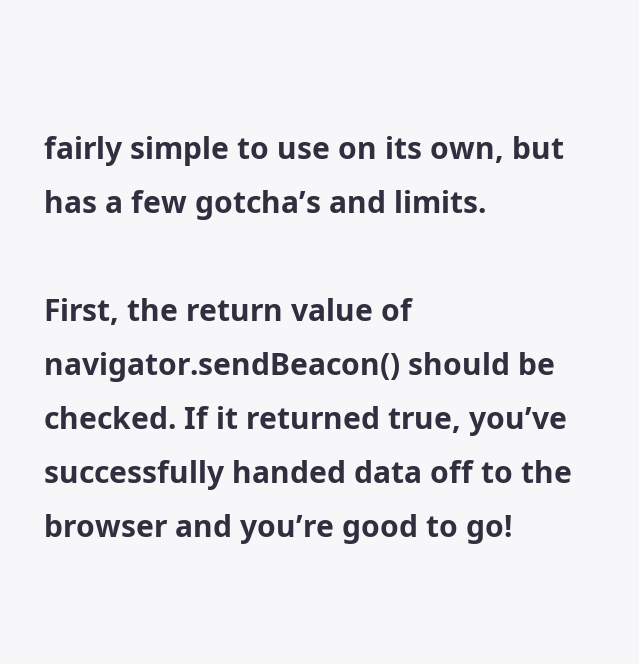fairly simple to use on its own, but has a few gotcha’s and limits.

First, the return value of navigator.sendBeacon() should be checked. If it returned true, you’ve successfully handed data off to the browser and you’re good to go!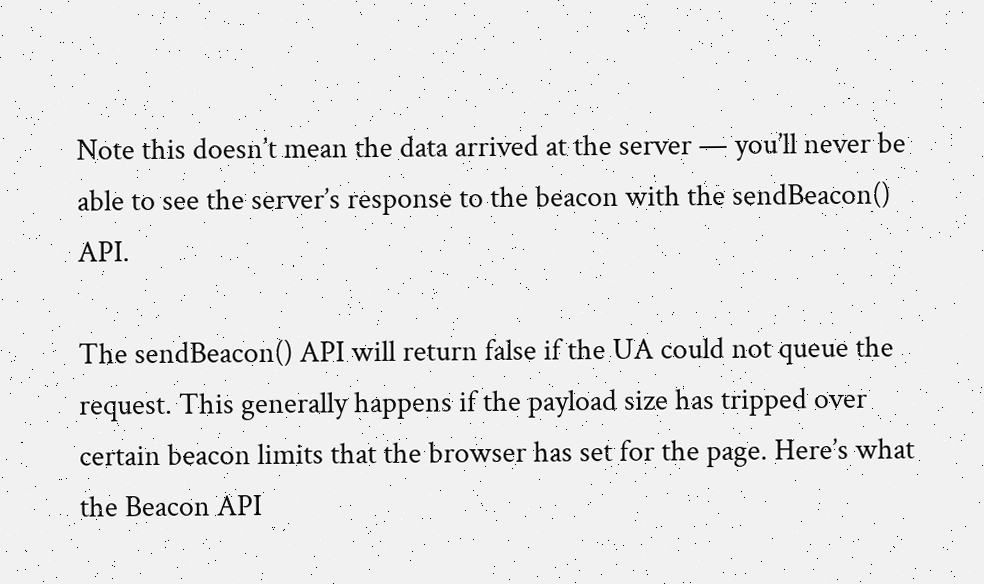Note this doesn’t mean the data arrived at the server — you’ll never be able to see the server’s response to the beacon with the sendBeacon() API.

The sendBeacon() API will return false if the UA could not queue the request. This generally happens if the payload size has tripped over certain beacon limits that the browser has set for the page. Here’s what the Beacon API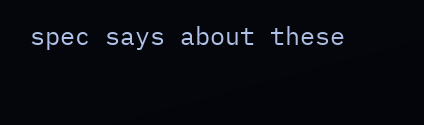spec says about these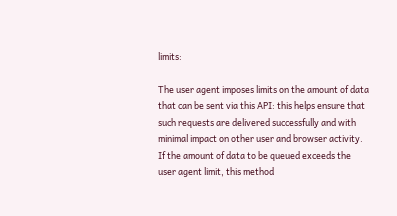limits:

The user agent imposes limits on the amount of data that can be sent via this API: this helps ensure that such requests are delivered successfully and with minimal impact on other user and browser activity. If the amount of data to be queued exceeds the user agent limit, this method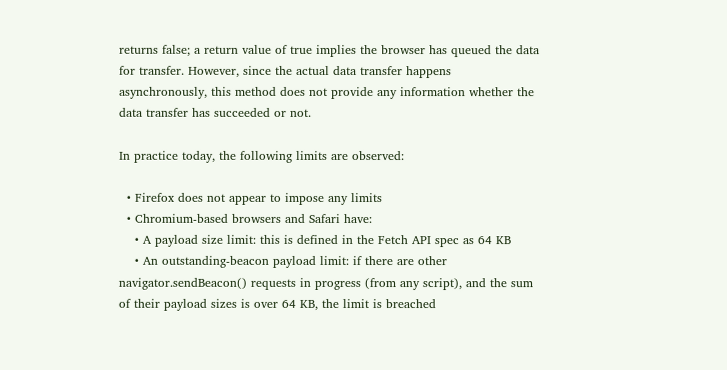returns false; a return value of true implies the browser has queued the data for transfer. However, since the actual data transfer happens asynchronously, this method does not provide any information whether the data transfer has succeeded or not.

In practice today, the following limits are observed:

  • Firefox does not appear to impose any limits
  • Chromium-based browsers and Safari have:
    • A payload size limit: this is defined in the Fetch API spec as 64 KB
    • An outstanding-beacon payload limit: if there are other navigator.sendBeacon() requests in progress (from any script), and the sum of their payload sizes is over 64 KB, the limit is breached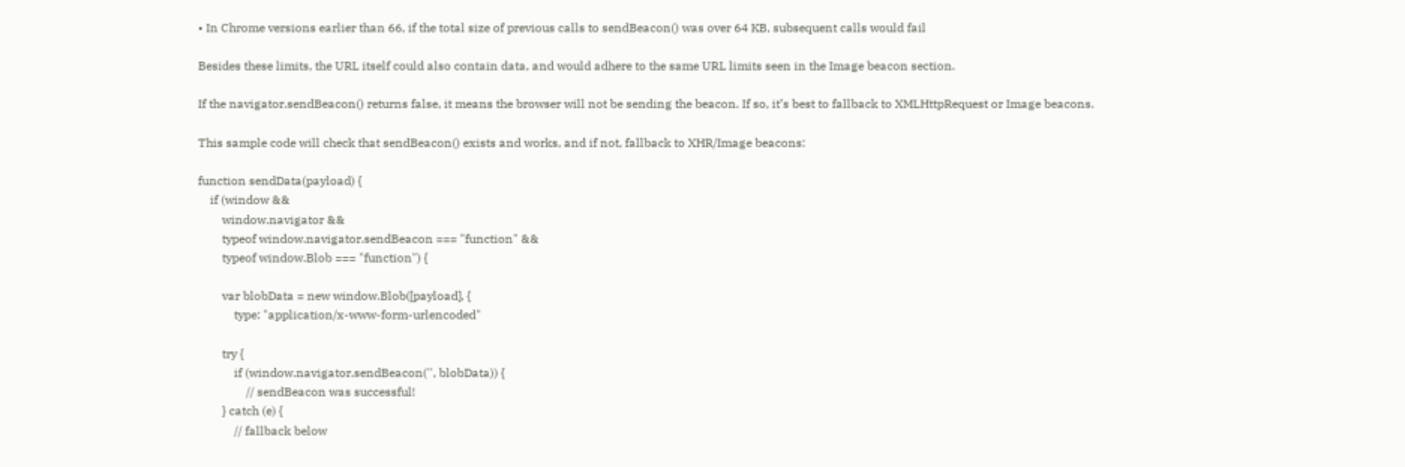• In Chrome versions earlier than 66, if the total size of previous calls to sendBeacon() was over 64 KB, subsequent calls would fail

Besides these limits, the URL itself could also contain data, and would adhere to the same URL limits seen in the Image beacon section.

If the navigator.sendBeacon() returns false, it means the browser will not be sending the beacon. If so, it’s best to fallback to XMLHttpRequest or Image beacons.

This sample code will check that sendBeacon() exists and works, and if not, fallback to XHR/Image beacons:

function sendData(payload) {
    if (window &&
        window.navigator &&
        typeof window.navigator.sendBeacon === "function" &&
        typeof window.Blob === "function") {

        var blobData = new window.Blob([payload], {
            type: "application/x-www-form-urlencoded"

        try {
            if (window.navigator.sendBeacon('', blobData)) {
                // sendBeacon was successful!
        } catch (e) {
            // fallback below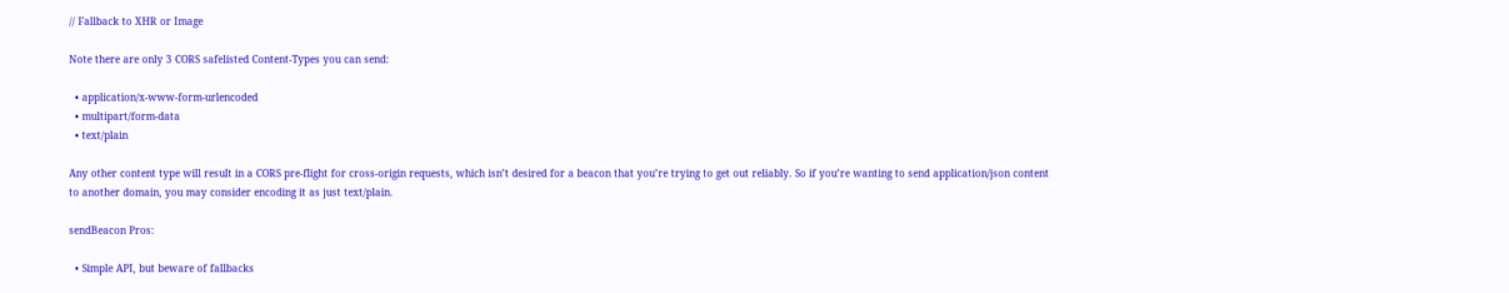// Fallback to XHR or Image

Note there are only 3 CORS safelisted Content-Types you can send:

  • application/x-www-form-urlencoded
  • multipart/form-data
  • text/plain

Any other content type will result in a CORS pre-flight for cross-origin requests, which isn’t desired for a beacon that you’re trying to get out reliably. So if you’re wanting to send application/json content to another domain, you may consider encoding it as just text/plain.

sendBeacon Pros:

  • Simple API, but beware of fallbacks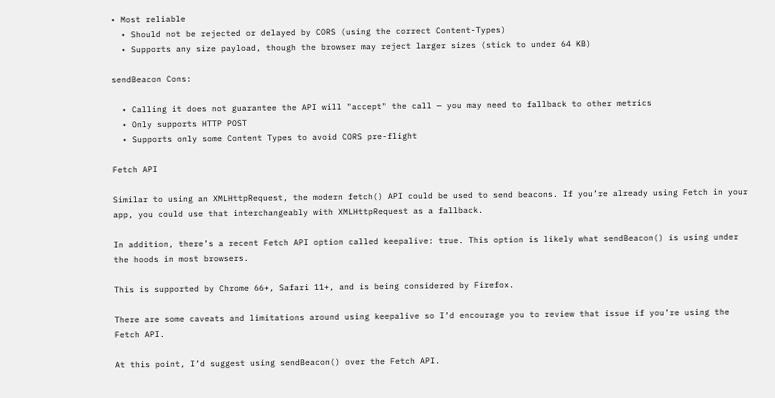• Most reliable
  • Should not be rejected or delayed by CORS (using the correct Content-Types)
  • Supports any size payload, though the browser may reject larger sizes (stick to under 64 KB)

sendBeacon Cons:

  • Calling it does not guarantee the API will "accept" the call — you may need to fallback to other metrics
  • Only supports HTTP POST
  • Supports only some Content Types to avoid CORS pre-flight

Fetch API

Similar to using an XMLHttpRequest, the modern fetch() API could be used to send beacons. If you’re already using Fetch in your app, you could use that interchangeably with XMLHttpRequest as a fallback.

In addition, there’s a recent Fetch API option called keepalive: true. This option is likely what sendBeacon() is using under the hoods in most browsers.

This is supported by Chrome 66+, Safari 11+, and is being considered by Firefox.

There are some caveats and limitations around using keepalive so I’d encourage you to review that issue if you’re using the Fetch API.

At this point, I’d suggest using sendBeacon() over the Fetch API.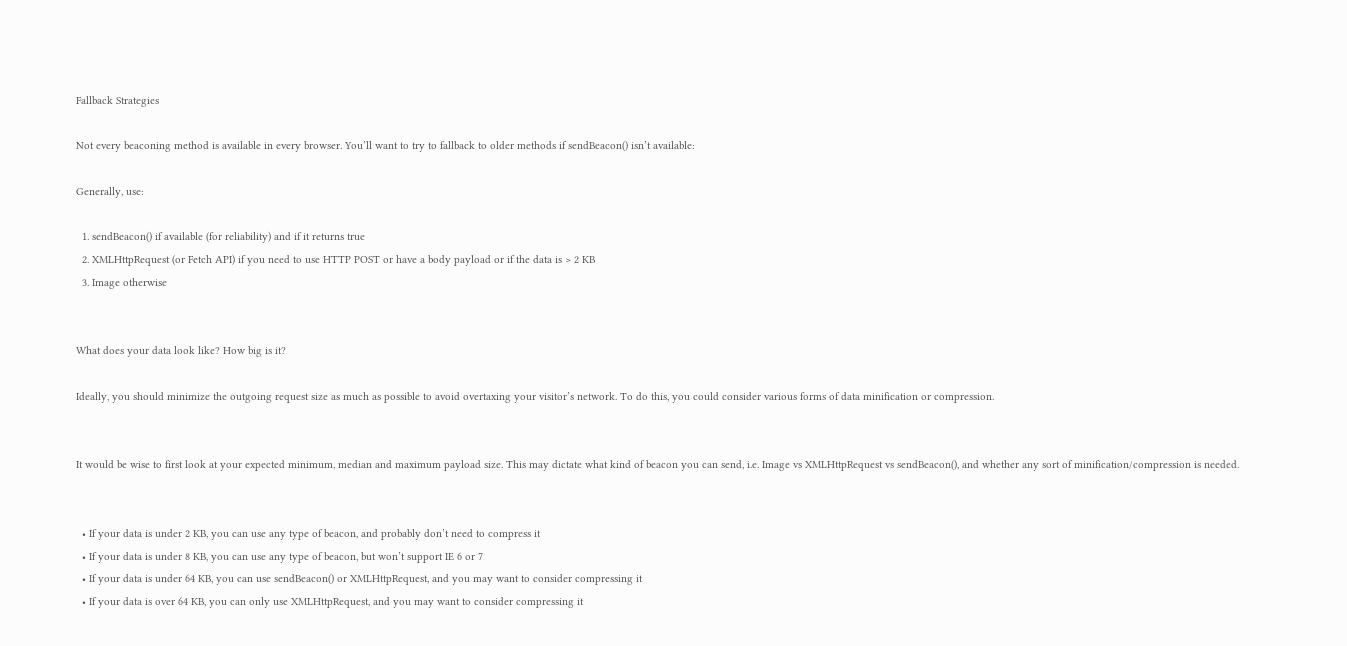Fallback Strategies

Not every beaconing method is available in every browser. You’ll want to try to fallback to older methods if sendBeacon() isn’t available:

Generally, use:

  1. sendBeacon() if available (for reliability) and if it returns true
  2. XMLHttpRequest (or Fetch API) if you need to use HTTP POST or have a body payload or if the data is > 2 KB
  3. Image otherwise


What does your data look like? How big is it?

Ideally, you should minimize the outgoing request size as much as possible to avoid overtaxing your visitor’s network. To do this, you could consider various forms of data minification or compression.


It would be wise to first look at your expected minimum, median and maximum payload size. This may dictate what kind of beacon you can send, i.e. Image vs XMLHttpRequest vs sendBeacon(), and whether any sort of minification/compression is needed.


  • If your data is under 2 KB, you can use any type of beacon, and probably don’t need to compress it
  • If your data is under 8 KB, you can use any type of beacon, but won’t support IE 6 or 7
  • If your data is under 64 KB, you can use sendBeacon() or XMLHttpRequest, and you may want to consider compressing it
  • If your data is over 64 KB, you can only use XMLHttpRequest, and you may want to consider compressing it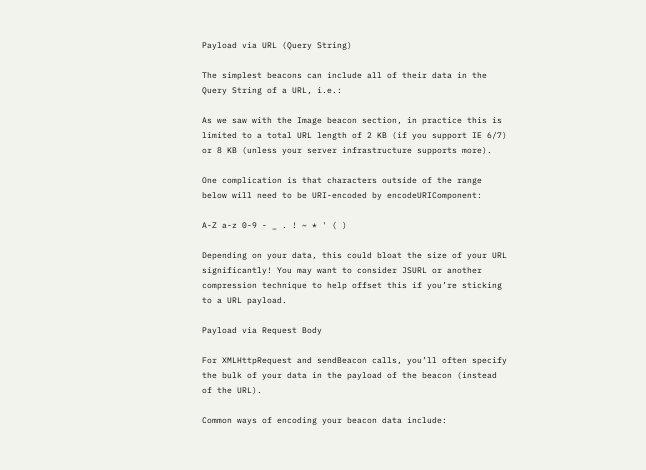Payload via URL (Query String)

The simplest beacons can include all of their data in the Query String of a URL, i.e.:

As we saw with the Image beacon section, in practice this is limited to a total URL length of 2 KB (if you support IE 6/7) or 8 KB (unless your server infrastructure supports more).

One complication is that characters outside of the range below will need to be URI-encoded by encodeURIComponent:

A-Z a-z 0-9 - _ . ! ~ * ' ( )

Depending on your data, this could bloat the size of your URL significantly! You may want to consider JSURL or another compression technique to help offset this if you’re sticking to a URL payload.

Payload via Request Body

For XMLHttpRequest and sendBeacon calls, you’ll often specify the bulk of your data in the payload of the beacon (instead of the URL).

Common ways of encoding your beacon data include: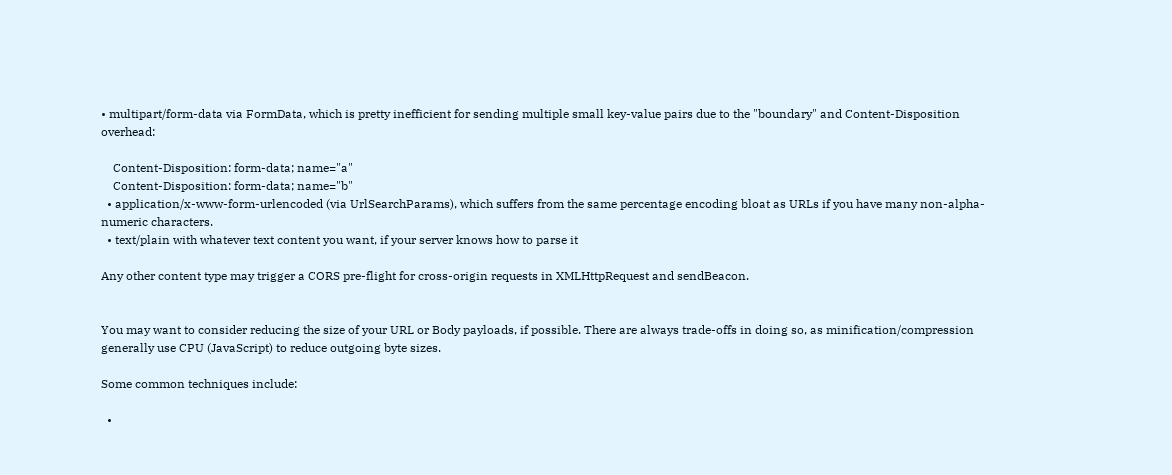• multipart/form-data via FormData, which is pretty inefficient for sending multiple small key-value pairs due to the "boundary" and Content-Disposition overhead:

    Content-Disposition: form-data; name="a"
    Content-Disposition: form-data; name="b"
  • application/x-www-form-urlencoded (via UrlSearchParams), which suffers from the same percentage encoding bloat as URLs if you have many non-alpha-numeric characters.
  • text/plain with whatever text content you want, if your server knows how to parse it

Any other content type may trigger a CORS pre-flight for cross-origin requests in XMLHttpRequest and sendBeacon.


You may want to consider reducing the size of your URL or Body payloads, if possible. There are always trade-offs in doing so, as minification/compression generally use CPU (JavaScript) to reduce outgoing byte sizes.

Some common techniques include:

  •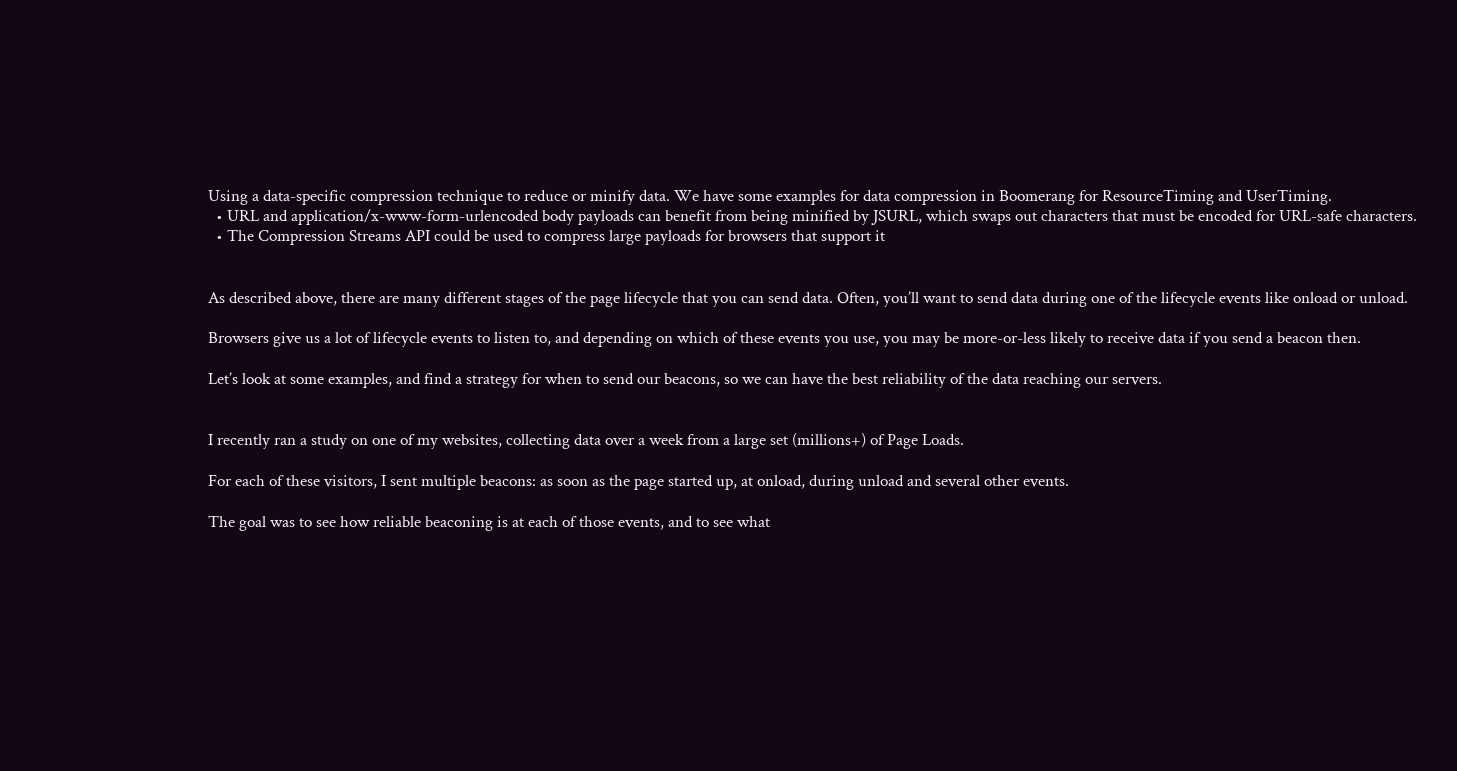Using a data-specific compression technique to reduce or minify data. We have some examples for data compression in Boomerang for ResourceTiming and UserTiming.
  • URL and application/x-www-form-urlencoded body payloads can benefit from being minified by JSURL, which swaps out characters that must be encoded for URL-safe characters.
  • The Compression Streams API could be used to compress large payloads for browsers that support it


As described above, there are many different stages of the page lifecycle that you can send data. Often, you’ll want to send data during one of the lifecycle events like onload or unload.

Browsers give us a lot of lifecycle events to listen to, and depending on which of these events you use, you may be more-or-less likely to receive data if you send a beacon then.

Let’s look at some examples, and find a strategy for when to send our beacons, so we can have the best reliability of the data reaching our servers.


I recently ran a study on one of my websites, collecting data over a week from a large set (millions+) of Page Loads.

For each of these visitors, I sent multiple beacons: as soon as the page started up, at onload, during unload and several other events.

The goal was to see how reliable beaconing is at each of those events, and to see what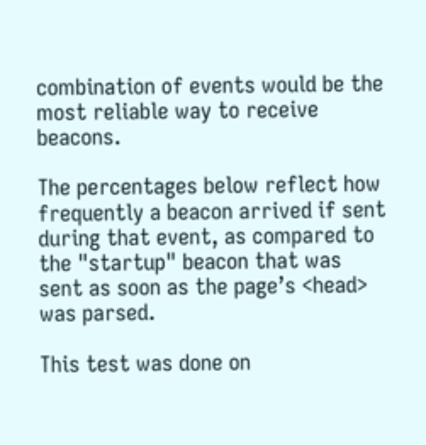combination of events would be the most reliable way to receive beacons.

The percentages below reflect how frequently a beacon arrived if sent during that event, as compared to the "startup" beacon that was sent as soon as the page’s <head> was parsed.

This test was done on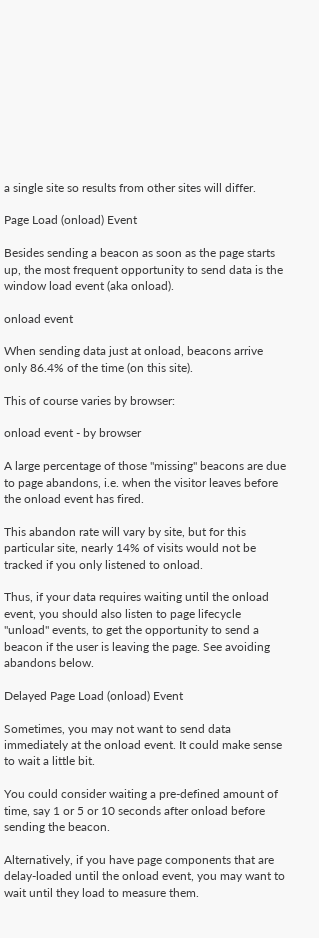a single site so results from other sites will differ.

Page Load (onload) Event

Besides sending a beacon as soon as the page starts up, the most frequent opportunity to send data is the window load event (aka onload).

onload event

When sending data just at onload, beacons arrive only 86.4% of the time (on this site).

This of course varies by browser:

onload event - by browser

A large percentage of those "missing" beacons are due to page abandons, i.e. when the visitor leaves before the onload event has fired.

This abandon rate will vary by site, but for this particular site, nearly 14% of visits would not be tracked if you only listened to onload.

Thus, if your data requires waiting until the onload event, you should also listen to page lifecycle "unload" events, to get the opportunity to send a beacon if the user is leaving the page. See avoiding abandons below.

Delayed Page Load (onload) Event

Sometimes, you may not want to send data immediately at the onload event. It could make sense to wait a little bit.

You could consider waiting a pre-defined amount of time, say 1 or 5 or 10 seconds after onload before sending the beacon.

Alternatively, if you have page components that are delay-loaded until the onload event, you may want to wait until they load to measure them.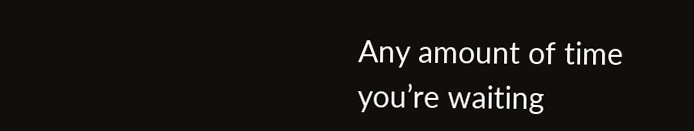Any amount of time you’re waiting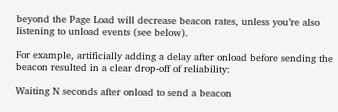beyond the Page Load will decrease beacon rates, unless you’re also listening to unload events (see below).

For example, artificially adding a delay after onload before sending the beacon resulted in a clear drop-off of reliability:

Waiting N seconds after onload to send a beacon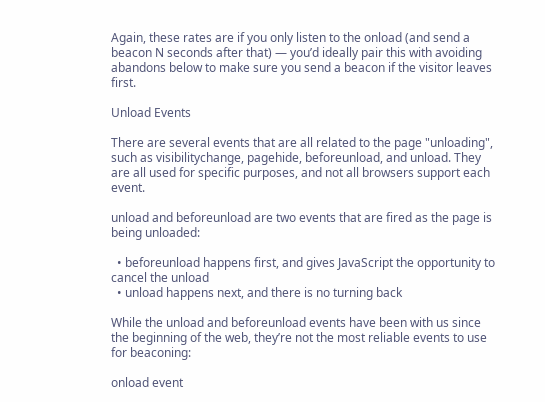Again, these rates are if you only listen to the onload (and send a beacon N seconds after that) — you’d ideally pair this with avoiding abandons below to make sure you send a beacon if the visitor leaves first.

Unload Events

There are several events that are all related to the page "unloading", such as visibilitychange, pagehide, beforeunload, and unload. They are all used for specific purposes, and not all browsers support each event.

unload and beforeunload are two events that are fired as the page is being unloaded:

  • beforeunload happens first, and gives JavaScript the opportunity to cancel the unload
  • unload happens next, and there is no turning back

While the unload and beforeunload events have been with us since the beginning of the web, they’re not the most reliable events to use for beaconing:

onload event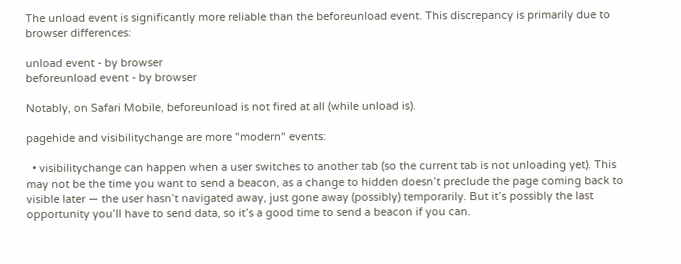The unload event is significantly more reliable than the beforeunload event. This discrepancy is primarily due to browser differences:

unload event - by browser
beforeunload event - by browser

Notably, on Safari Mobile, beforeunload is not fired at all (while unload is).

pagehide and visibilitychange are more "modern" events:

  • visibilitychange can happen when a user switches to another tab (so the current tab is not unloading yet). This may not be the time you want to send a beacon, as a change to hidden doesn’t preclude the page coming back to visible later — the user hasn’t navigated away, just gone away (possibly) temporarily. But it’s possibly the last opportunity you’ll have to send data, so it’s a good time to send a beacon if you can.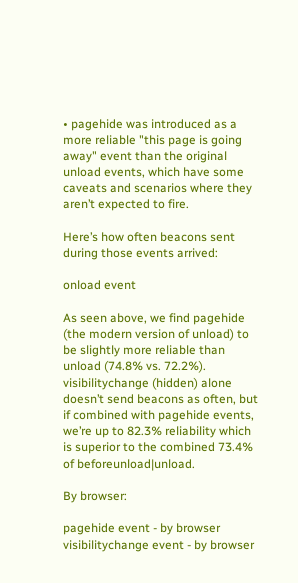• pagehide was introduced as a more reliable "this page is going away" event than the original unload events, which have some caveats and scenarios where they aren’t expected to fire.

Here’s how often beacons sent during those events arrived:

onload event

As seen above, we find pagehide (the modern version of unload) to be slightly more reliable than unload (74.8% vs. 72.2%). visibilitychange (hidden) alone doesn’t send beacons as often, but if combined with pagehide events, we’re up to 82.3% reliability which is superior to the combined 73.4% of beforeunload|unload.

By browser:

pagehide event - by browser
visibilitychange event - by browser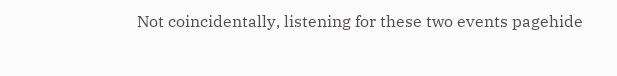Not coincidentally, listening for these two events pagehide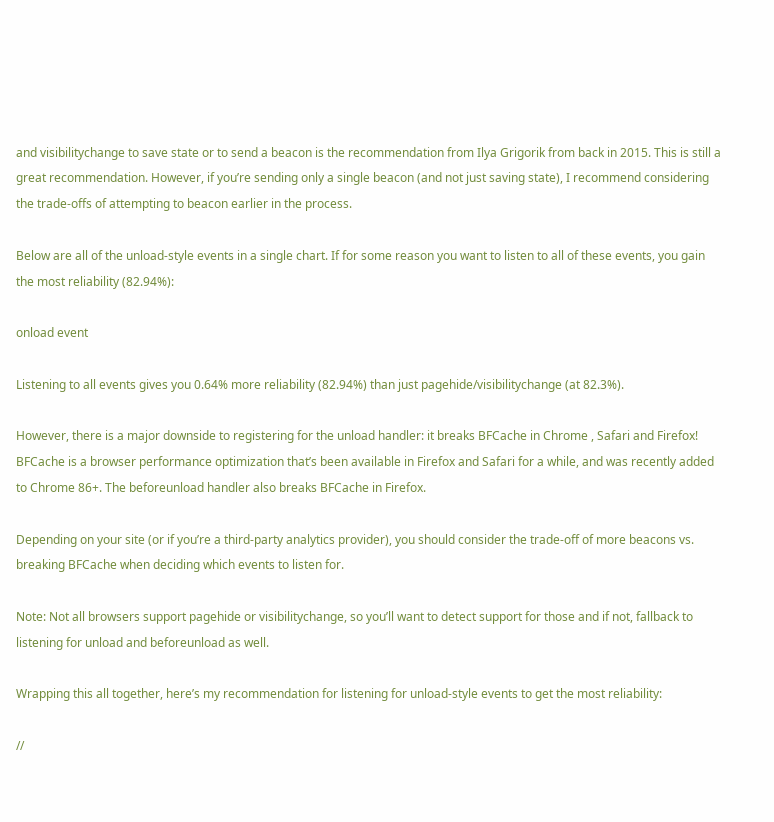and visibilitychange to save state or to send a beacon is the recommendation from Ilya Grigorik from back in 2015. This is still a great recommendation. However, if you’re sending only a single beacon (and not just saving state), I recommend considering the trade-offs of attempting to beacon earlier in the process.

Below are all of the unload-style events in a single chart. If for some reason you want to listen to all of these events, you gain the most reliability (82.94%):

onload event

Listening to all events gives you 0.64% more reliability (82.94%) than just pagehide/visibilitychange (at 82.3%).

However, there is a major downside to registering for the unload handler: it breaks BFCache in Chrome , Safari and Firefox! BFCache is a browser performance optimization that’s been available in Firefox and Safari for a while, and was recently added to Chrome 86+. The beforeunload handler also breaks BFCache in Firefox.

Depending on your site (or if you’re a third-party analytics provider), you should consider the trade-off of more beacons vs. breaking BFCache when deciding which events to listen for.

Note: Not all browsers support pagehide or visibilitychange, so you’ll want to detect support for those and if not, fallback to listening for unload and beforeunload as well.

Wrapping this all together, here’s my recommendation for listening for unload-style events to get the most reliability:

//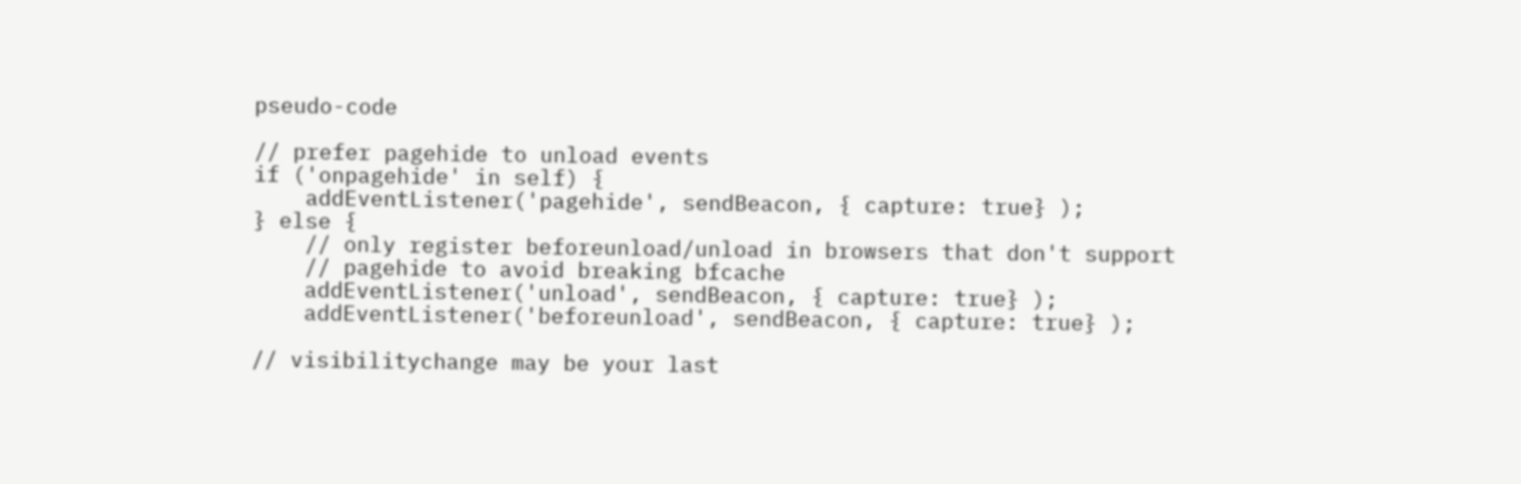pseudo-code

// prefer pagehide to unload events
if ('onpagehide' in self) {
    addEventListener('pagehide', sendBeacon, { capture: true} );
} else {
    // only register beforeunload/unload in browsers that don't support
    // pagehide to avoid breaking bfcache
    addEventListener('unload', sendBeacon, { capture: true} );
    addEventListener('beforeunload', sendBeacon, { capture: true} );

// visibilitychange may be your last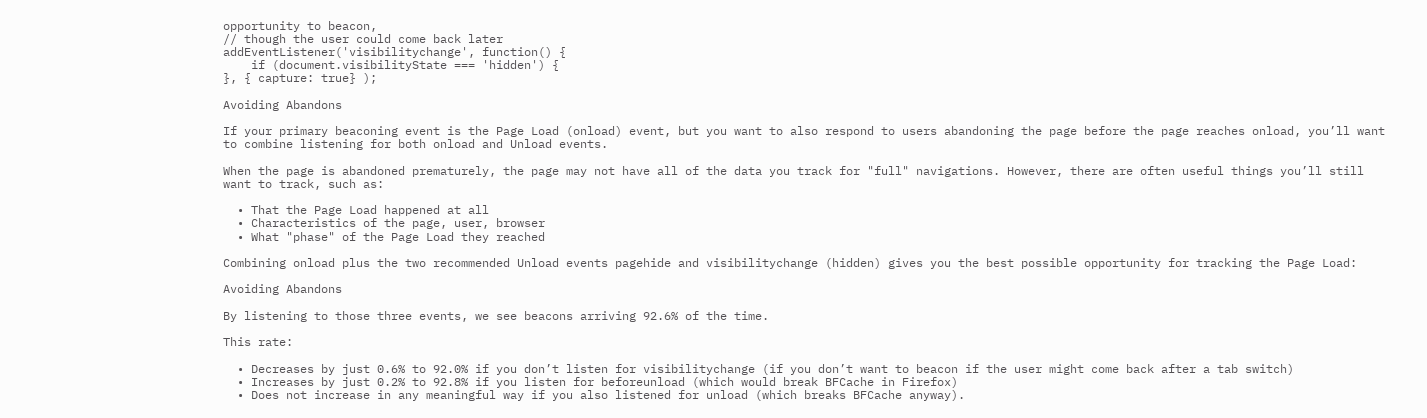opportunity to beacon,
// though the user could come back later
addEventListener('visibilitychange', function() {
    if (document.visibilityState === 'hidden') {
}, { capture: true} );

Avoiding Abandons

If your primary beaconing event is the Page Load (onload) event, but you want to also respond to users abandoning the page before the page reaches onload, you’ll want to combine listening for both onload and Unload events.

When the page is abandoned prematurely, the page may not have all of the data you track for "full" navigations. However, there are often useful things you’ll still want to track, such as:

  • That the Page Load happened at all
  • Characteristics of the page, user, browser
  • What "phase" of the Page Load they reached

Combining onload plus the two recommended Unload events pagehide and visibilitychange (hidden) gives you the best possible opportunity for tracking the Page Load:

Avoiding Abandons

By listening to those three events, we see beacons arriving 92.6% of the time.

This rate:

  • Decreases by just 0.6% to 92.0% if you don’t listen for visibilitychange (if you don’t want to beacon if the user might come back after a tab switch)
  • Increases by just 0.2% to 92.8% if you listen for beforeunload (which would break BFCache in Firefox)
  • Does not increase in any meaningful way if you also listened for unload (which breaks BFCache anyway).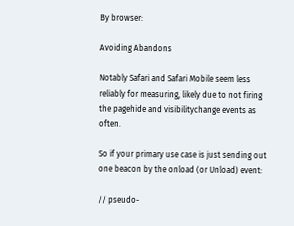By browser:

Avoiding Abandons

Notably Safari and Safari Mobile seem less reliably for measuring, likely due to not firing the pagehide and visibilitychange events as often.

So if your primary use case is just sending out one beacon by the onload (or Unload) event:

// pseudo-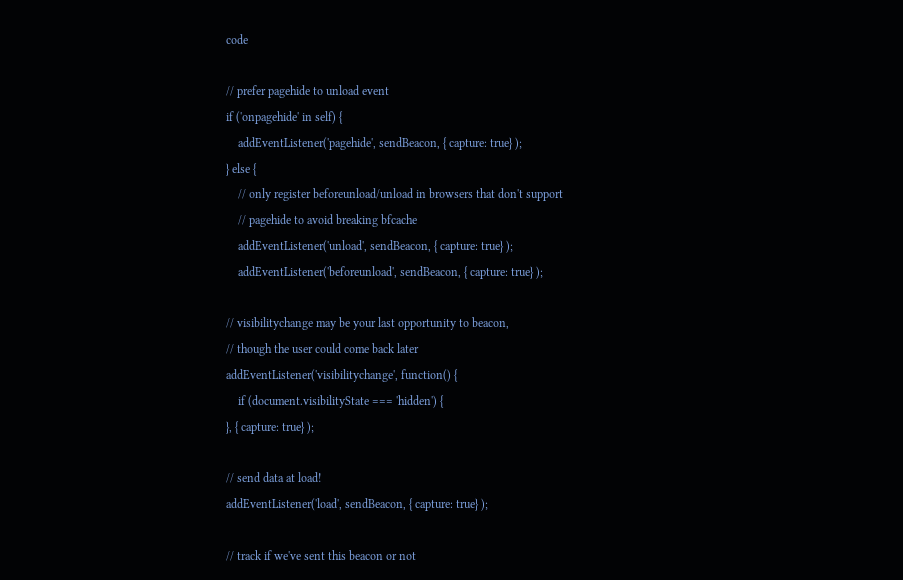code

// prefer pagehide to unload event
if ('onpagehide' in self) {
    addEventListener('pagehide', sendBeacon, { capture: true} );
} else {
    // only register beforeunload/unload in browsers that don't support
    // pagehide to avoid breaking bfcache
    addEventListener('unload', sendBeacon, { capture: true} );
    addEventListener('beforeunload', sendBeacon, { capture: true} );

// visibilitychange may be your last opportunity to beacon,
// though the user could come back later
addEventListener('visibilitychange', function() {
    if (document.visibilityState === 'hidden') {
}, { capture: true} );

// send data at load!
addEventListener('load', sendBeacon, { capture: true} );

// track if we've sent this beacon or not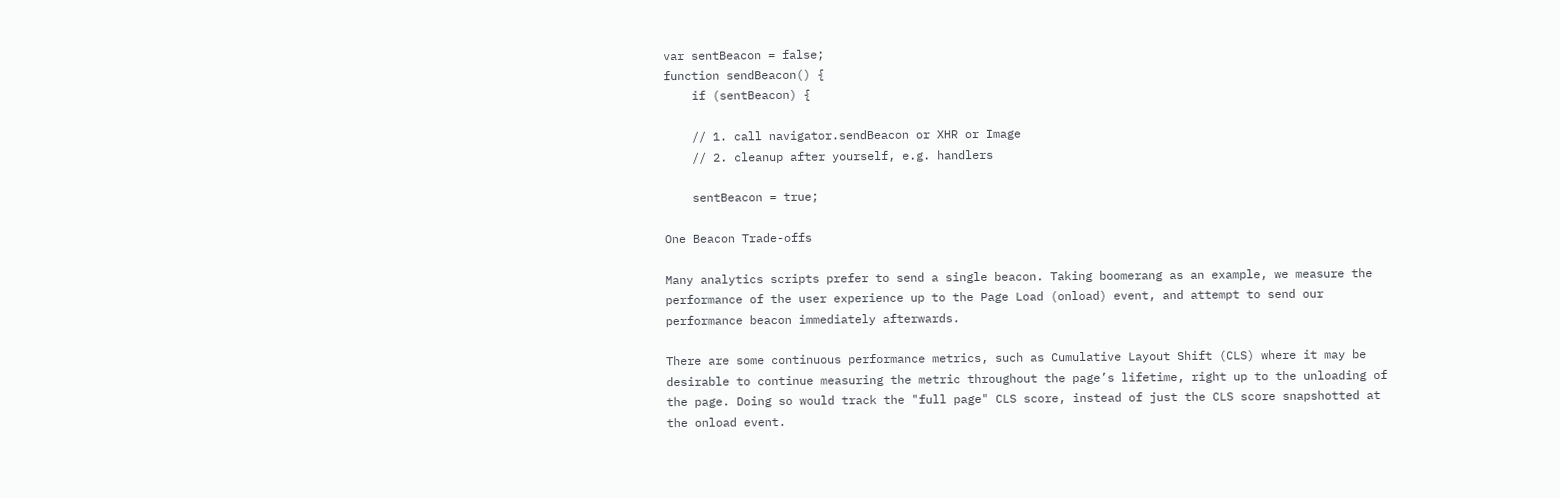var sentBeacon = false;
function sendBeacon() {
    if (sentBeacon) {

    // 1. call navigator.sendBeacon or XHR or Image
    // 2. cleanup after yourself, e.g. handlers

    sentBeacon = true;

One Beacon Trade-offs

Many analytics scripts prefer to send a single beacon. Taking boomerang as an example, we measure the performance of the user experience up to the Page Load (onload) event, and attempt to send our performance beacon immediately afterwards.

There are some continuous performance metrics, such as Cumulative Layout Shift (CLS) where it may be desirable to continue measuring the metric throughout the page’s lifetime, right up to the unloading of the page. Doing so would track the "full page" CLS score, instead of just the CLS score snapshotted at the onload event.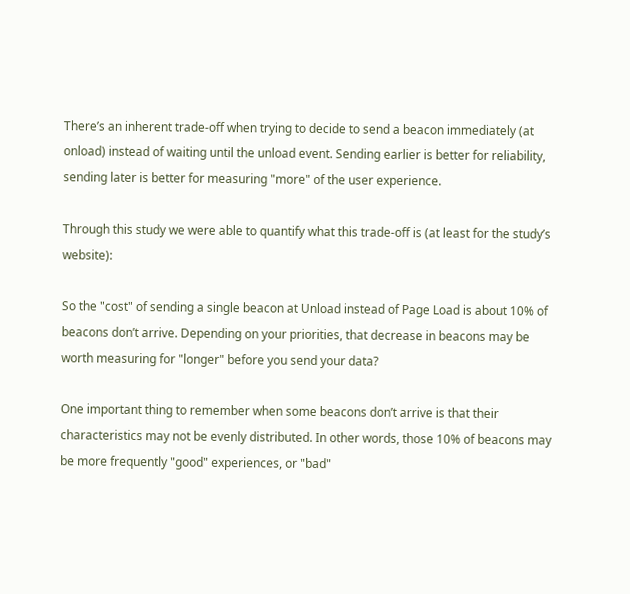There’s an inherent trade-off when trying to decide to send a beacon immediately (at onload) instead of waiting until the unload event. Sending earlier is better for reliability, sending later is better for measuring "more" of the user experience.

Through this study we were able to quantify what this trade-off is (at least for the study’s website):

So the "cost" of sending a single beacon at Unload instead of Page Load is about 10% of beacons don’t arrive. Depending on your priorities, that decrease in beacons may be worth measuring for "longer" before you send your data?

One important thing to remember when some beacons don’t arrive is that their characteristics may not be evenly distributed. In other words, those 10% of beacons may be more frequently "good" experiences, or "bad"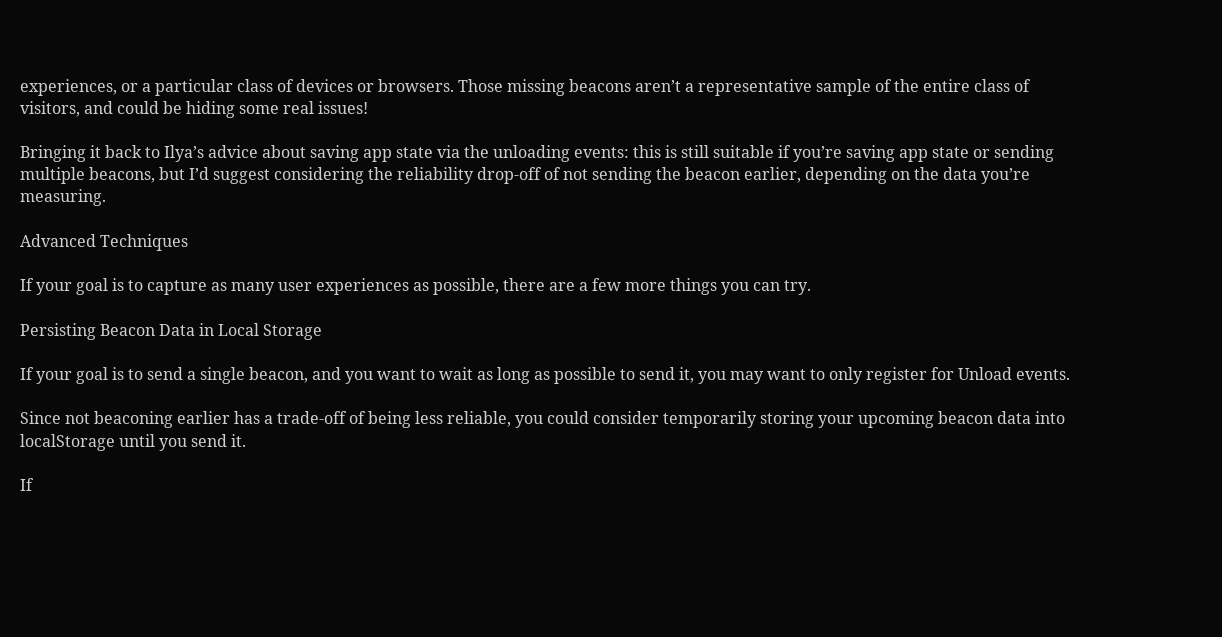experiences, or a particular class of devices or browsers. Those missing beacons aren’t a representative sample of the entire class of visitors, and could be hiding some real issues!

Bringing it back to Ilya’s advice about saving app state via the unloading events: this is still suitable if you’re saving app state or sending multiple beacons, but I’d suggest considering the reliability drop-off of not sending the beacon earlier, depending on the data you’re measuring.

Advanced Techniques

If your goal is to capture as many user experiences as possible, there are a few more things you can try.

Persisting Beacon Data in Local Storage

If your goal is to send a single beacon, and you want to wait as long as possible to send it, you may want to only register for Unload events.

Since not beaconing earlier has a trade-off of being less reliable, you could consider temporarily storing your upcoming beacon data into localStorage until you send it.

If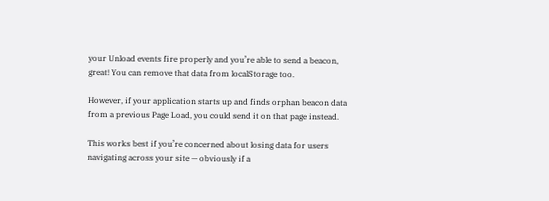your Unload events fire properly and you’re able to send a beacon, great! You can remove that data from localStorage too.

However, if your application starts up and finds orphan beacon data from a previous Page Load, you could send it on that page instead.

This works best if you’re concerned about losing data for users navigating across your site — obviously if a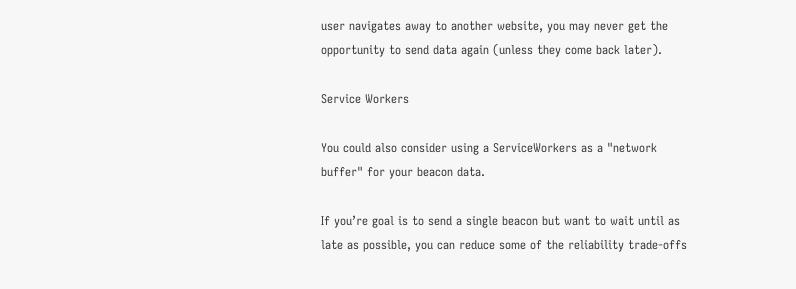user navigates away to another website, you may never get the opportunity to send data again (unless they come back later).

Service Workers

You could also consider using a ServiceWorkers as a "network buffer" for your beacon data.

If you’re goal is to send a single beacon but want to wait until as late as possible, you can reduce some of the reliability trade-offs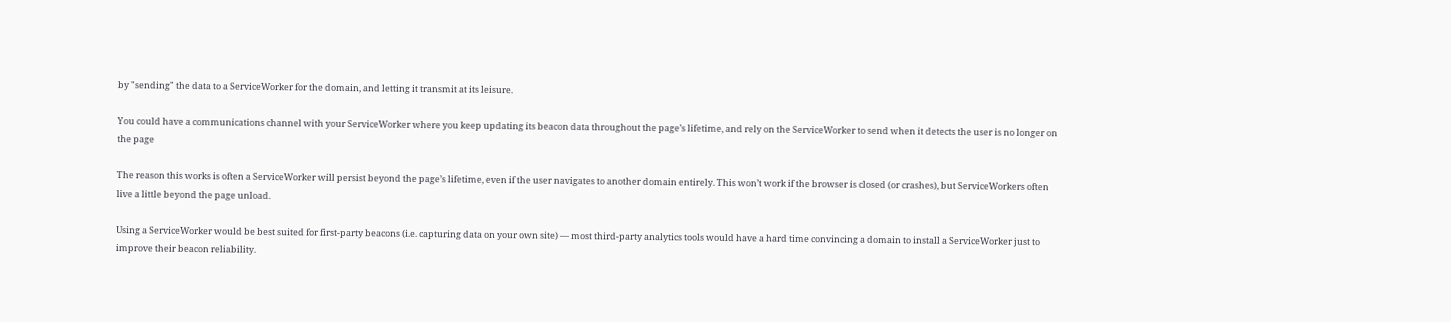by "sending" the data to a ServiceWorker for the domain, and letting it transmit at its leisure.

You could have a communications channel with your ServiceWorker where you keep updating its beacon data throughout the page’s lifetime, and rely on the ServiceWorker to send when it detects the user is no longer on the page

The reason this works is often a ServiceWorker will persist beyond the page’s lifetime, even if the user navigates to another domain entirely. This won’t work if the browser is closed (or crashes), but ServiceWorkers often live a little beyond the page unload.

Using a ServiceWorker would be best suited for first-party beacons (i.e. capturing data on your own site) — most third-party analytics tools would have a hard time convincing a domain to install a ServiceWorker just to improve their beacon reliability.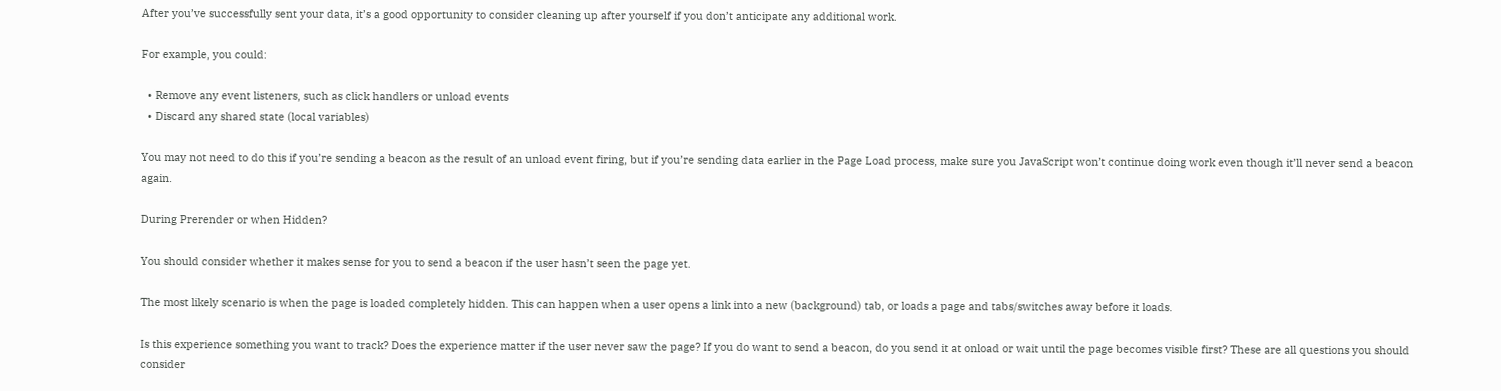After you’ve successfully sent your data, it’s a good opportunity to consider cleaning up after yourself if you don’t anticipate any additional work.

For example, you could:

  • Remove any event listeners, such as click handlers or unload events
  • Discard any shared state (local variables)

You may not need to do this if you’re sending a beacon as the result of an unload event firing, but if you’re sending data earlier in the Page Load process, make sure you JavaScript won’t continue doing work even though it’ll never send a beacon again.

During Prerender or when Hidden?

You should consider whether it makes sense for you to send a beacon if the user hasn’t seen the page yet.

The most likely scenario is when the page is loaded completely hidden. This can happen when a user opens a link into a new (background) tab, or loads a page and tabs/switches away before it loads.

Is this experience something you want to track? Does the experience matter if the user never saw the page? If you do want to send a beacon, do you send it at onload or wait until the page becomes visible first? These are all questions you should consider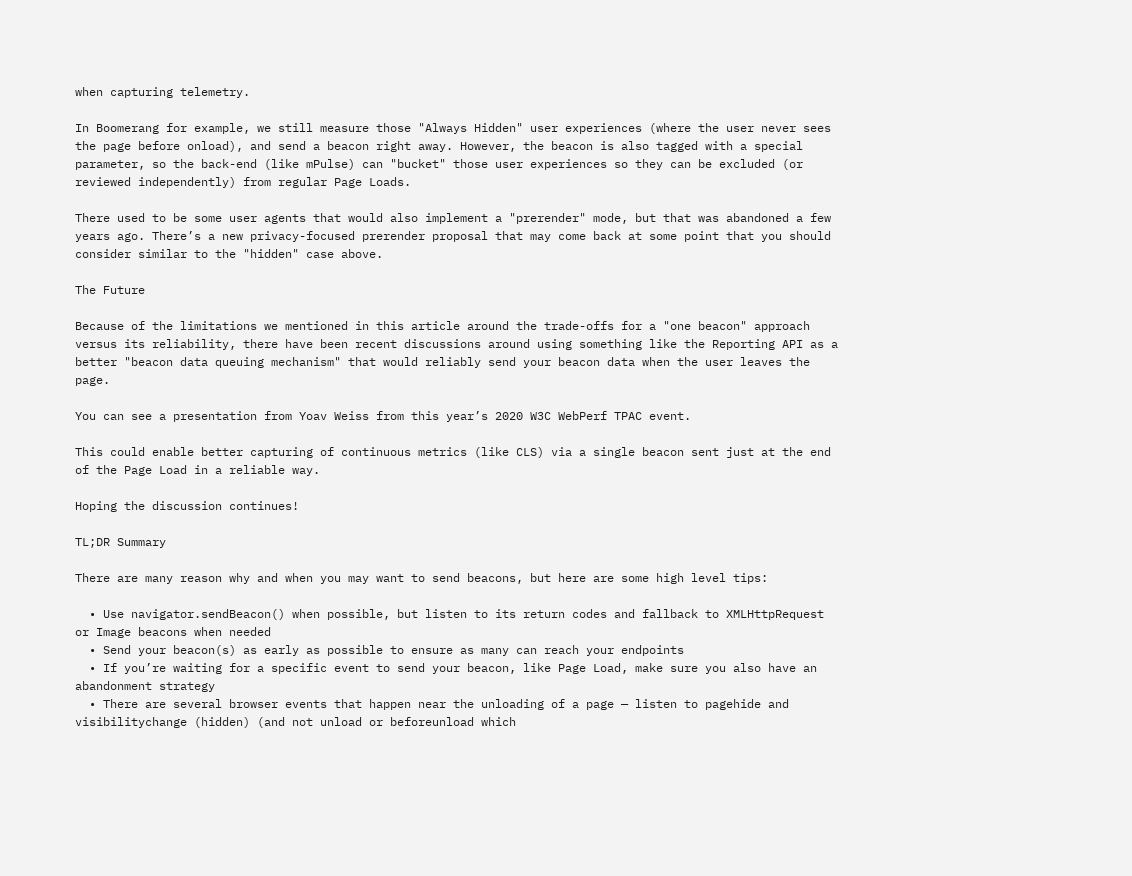when capturing telemetry.

In Boomerang for example, we still measure those "Always Hidden" user experiences (where the user never sees the page before onload), and send a beacon right away. However, the beacon is also tagged with a special parameter, so the back-end (like mPulse) can "bucket" those user experiences so they can be excluded (or reviewed independently) from regular Page Loads.

There used to be some user agents that would also implement a "prerender" mode, but that was abandoned a few years ago. There’s a new privacy-focused prerender proposal that may come back at some point that you should consider similar to the "hidden" case above.

The Future

Because of the limitations we mentioned in this article around the trade-offs for a "one beacon" approach versus its reliability, there have been recent discussions around using something like the Reporting API as a better "beacon data queuing mechanism" that would reliably send your beacon data when the user leaves the page.

You can see a presentation from Yoav Weiss from this year’s 2020 W3C WebPerf TPAC event.

This could enable better capturing of continuous metrics (like CLS) via a single beacon sent just at the end of the Page Load in a reliable way.

Hoping the discussion continues!

TL;DR Summary

There are many reason why and when you may want to send beacons, but here are some high level tips:

  • Use navigator.sendBeacon() when possible, but listen to its return codes and fallback to XMLHttpRequest or Image beacons when needed
  • Send your beacon(s) as early as possible to ensure as many can reach your endpoints
  • If you’re waiting for a specific event to send your beacon, like Page Load, make sure you also have an abandonment strategy
  • There are several browser events that happen near the unloading of a page — listen to pagehide and visibilitychange (hidden) (and not unload or beforeunload which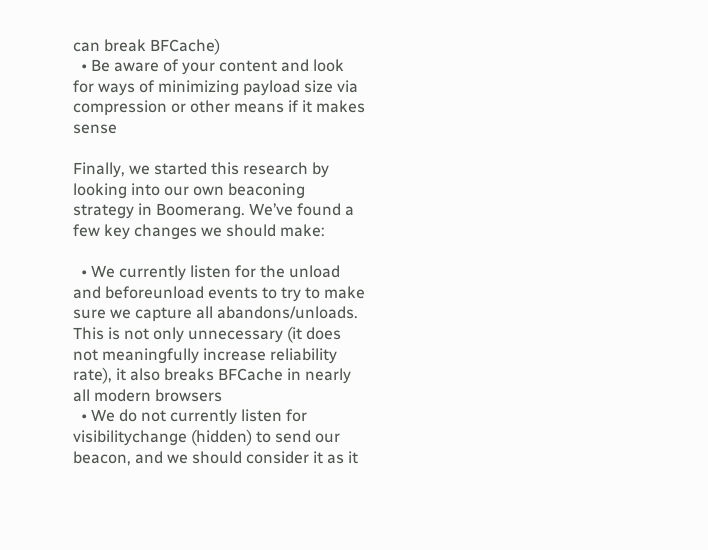can break BFCache)
  • Be aware of your content and look for ways of minimizing payload size via compression or other means if it makes sense

Finally, we started this research by looking into our own beaconing strategy in Boomerang. We’ve found a few key changes we should make:

  • We currently listen for the unload and beforeunload events to try to make sure we capture all abandons/unloads. This is not only unnecessary (it does not meaningfully increase reliability rate), it also breaks BFCache in nearly all modern browsers
  • We do not currently listen for visibilitychange (hidden) to send our beacon, and we should consider it as it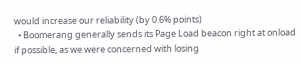would increase our reliability (by 0.6% points)
  • Boomerang generally sends its Page Load beacon right at onload if possible, as we were concerned with losing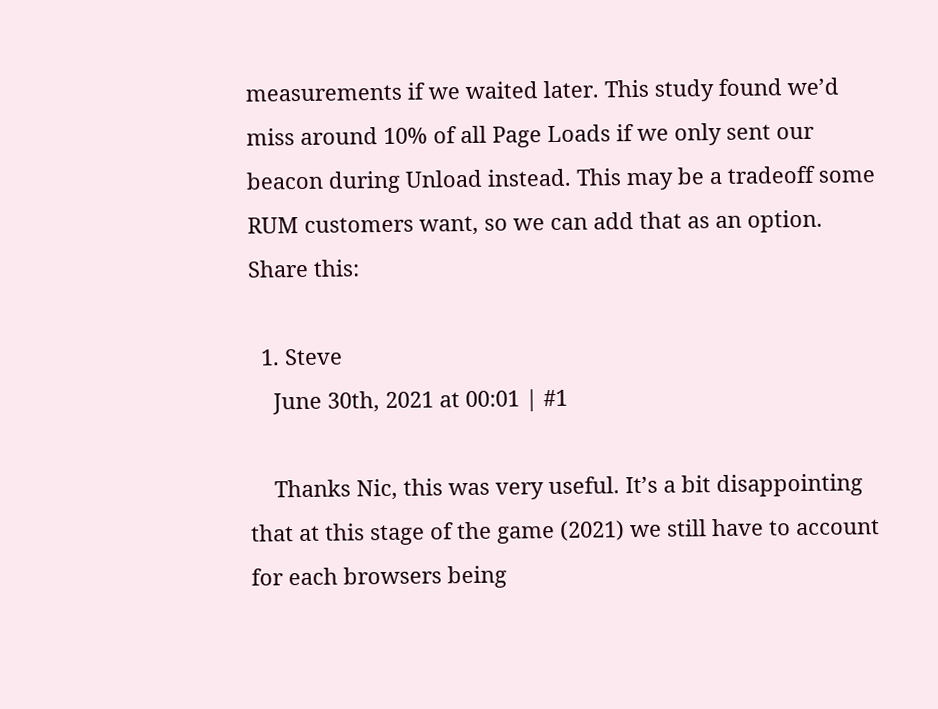measurements if we waited later. This study found we’d miss around 10% of all Page Loads if we only sent our beacon during Unload instead. This may be a tradeoff some RUM customers want, so we can add that as an option.
Share this:

  1. Steve
    June 30th, 2021 at 00:01 | #1

    Thanks Nic, this was very useful. It’s a bit disappointing that at this stage of the game (2021) we still have to account for each browsers being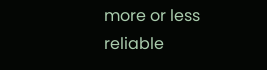more or less reliable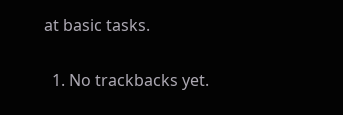at basic tasks.

  1. No trackbacks yet.